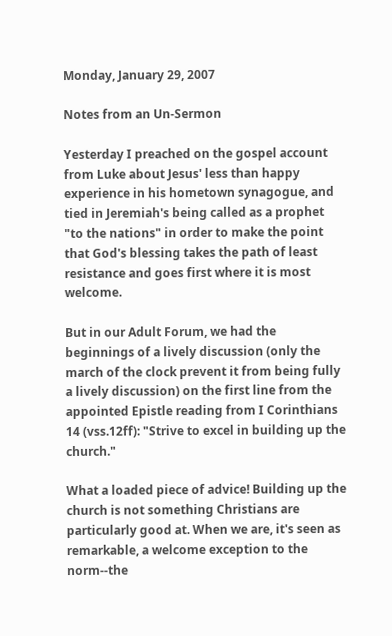Monday, January 29, 2007

Notes from an Un-Sermon

Yesterday I preached on the gospel account from Luke about Jesus' less than happy experience in his hometown synagogue, and tied in Jeremiah's being called as a prophet "to the nations" in order to make the point that God's blessing takes the path of least resistance and goes first where it is most welcome.

But in our Adult Forum, we had the beginnings of a lively discussion (only the march of the clock prevent it from being fully a lively discussion) on the first line from the appointed Epistle reading from I Corinthians 14 (vss.12ff): "Strive to excel in building up the church."

What a loaded piece of advice! Building up the church is not something Christians are particularly good at. When we are, it's seen as remarkable, a welcome exception to the norm--the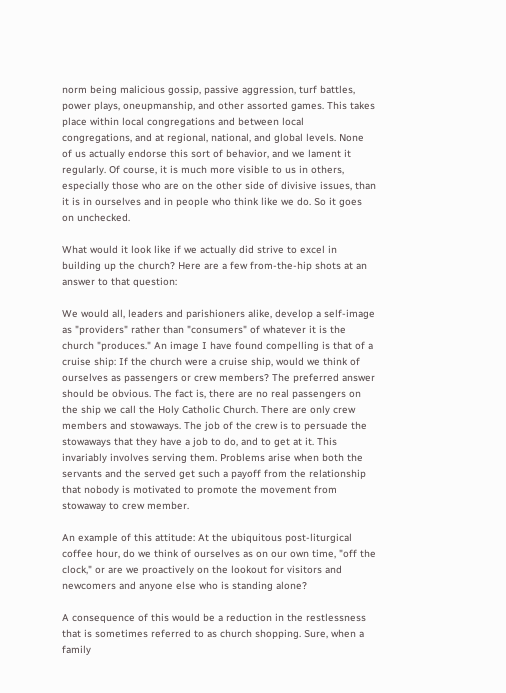norm being malicious gossip, passive aggression, turf battles, power plays, oneupmanship, and other assorted games. This takes place within local congregations and between local congregations, and at regional, national, and global levels. None of us actually endorse this sort of behavior, and we lament it regularly. Of course, it is much more visible to us in others, especially those who are on the other side of divisive issues, than it is in ourselves and in people who think like we do. So it goes on unchecked.

What would it look like if we actually did strive to excel in building up the church? Here are a few from-the-hip shots at an answer to that question:

We would all, leaders and parishioners alike, develop a self-image as "providers" rather than "consumers" of whatever it is the church "produces." An image I have found compelling is that of a cruise ship: If the church were a cruise ship, would we think of ourselves as passengers or crew members? The preferred answer should be obvious. The fact is, there are no real passengers on the ship we call the Holy Catholic Church. There are only crew members and stowaways. The job of the crew is to persuade the stowaways that they have a job to do, and to get at it. This invariably involves serving them. Problems arise when both the servants and the served get such a payoff from the relationship that nobody is motivated to promote the movement from stowaway to crew member.

An example of this attitude: At the ubiquitous post-liturgical coffee hour, do we think of ourselves as on our own time, "off the clock," or are we proactively on the lookout for visitors and newcomers and anyone else who is standing alone?

A consequence of this would be a reduction in the restlessness that is sometimes referred to as church shopping. Sure, when a family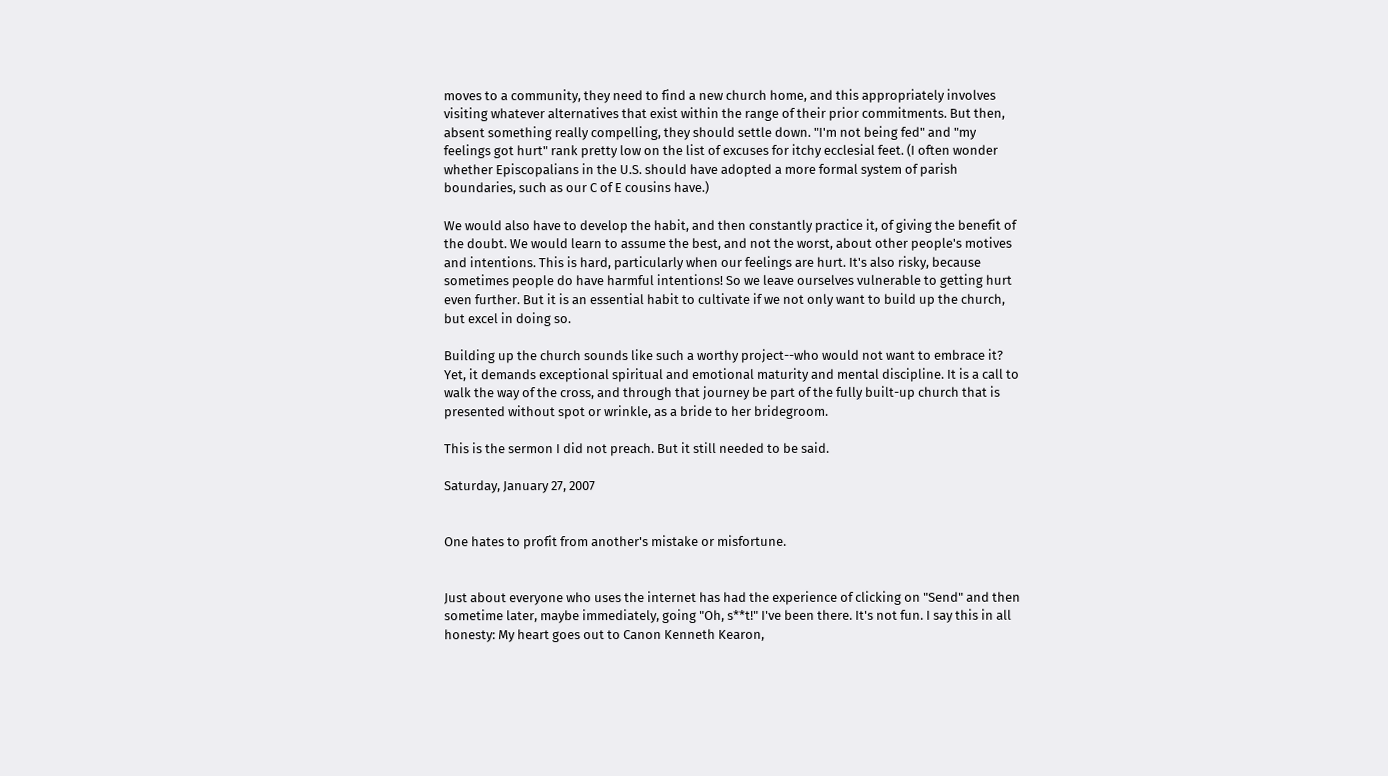moves to a community, they need to find a new church home, and this appropriately involves visiting whatever alternatives that exist within the range of their prior commitments. But then, absent something really compelling, they should settle down. "I'm not being fed" and "my feelings got hurt" rank pretty low on the list of excuses for itchy ecclesial feet. (I often wonder whether Episcopalians in the U.S. should have adopted a more formal system of parish boundaries, such as our C of E cousins have.)

We would also have to develop the habit, and then constantly practice it, of giving the benefit of the doubt. We would learn to assume the best, and not the worst, about other people's motives and intentions. This is hard, particularly when our feelings are hurt. It's also risky, because sometimes people do have harmful intentions! So we leave ourselves vulnerable to getting hurt even further. But it is an essential habit to cultivate if we not only want to build up the church, but excel in doing so.

Building up the church sounds like such a worthy project--who would not want to embrace it? Yet, it demands exceptional spiritual and emotional maturity and mental discipline. It is a call to walk the way of the cross, and through that journey be part of the fully built-up church that is presented without spot or wrinkle, as a bride to her bridegroom.

This is the sermon I did not preach. But it still needed to be said.

Saturday, January 27, 2007


One hates to profit from another's mistake or misfortune.


Just about everyone who uses the internet has had the experience of clicking on "Send" and then sometime later, maybe immediately, going "Oh, s**t!" I've been there. It's not fun. I say this in all honesty: My heart goes out to Canon Kenneth Kearon,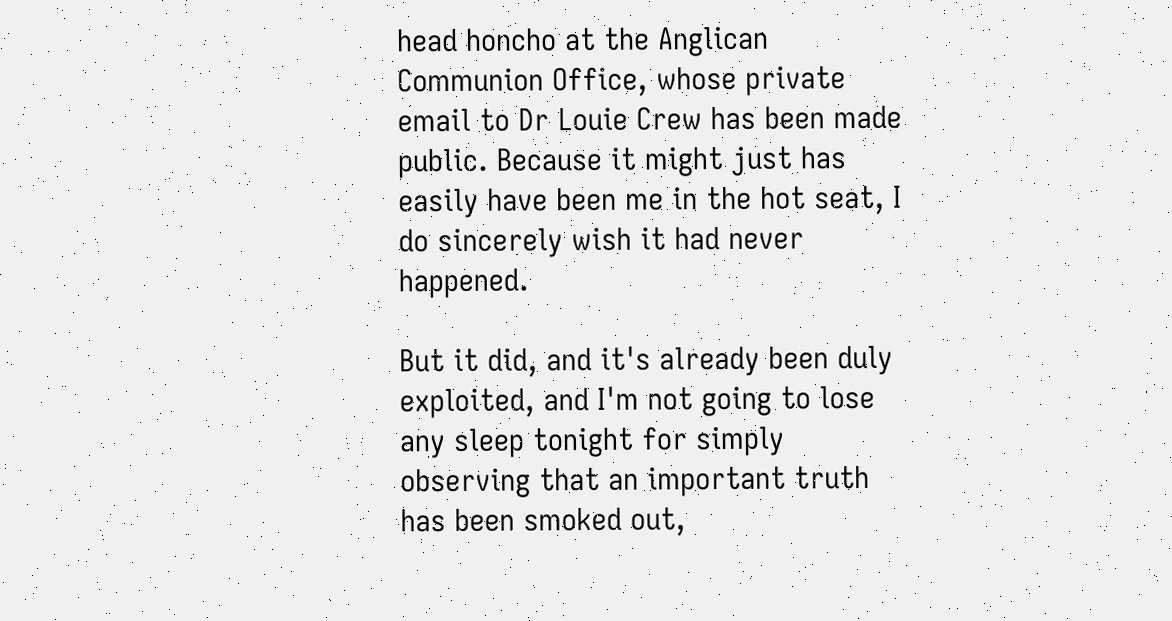head honcho at the Anglican Communion Office, whose private email to Dr Louie Crew has been made public. Because it might just has easily have been me in the hot seat, I do sincerely wish it had never happened.

But it did, and it's already been duly exploited, and I'm not going to lose any sleep tonight for simply observing that an important truth has been smoked out,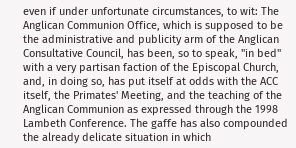even if under unfortunate circumstances, to wit: The Anglican Communion Office, which is supposed to be the administrative and publicity arm of the Anglican Consultative Council, has been, so to speak, "in bed" with a very partisan faction of the Episcopal Church, and, in doing so, has put itself at odds with the ACC itself, the Primates' Meeting, and the teaching of the Anglican Communion as expressed through the 1998 Lambeth Conference. The gaffe has also compounded the already delicate situation in which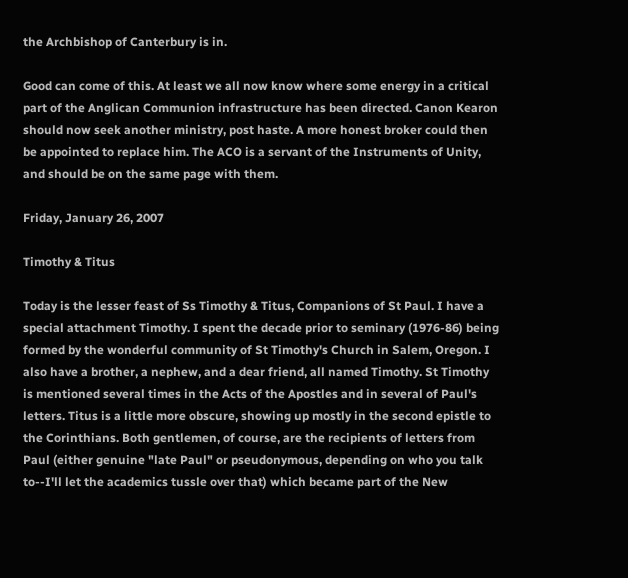the Archbishop of Canterbury is in.

Good can come of this. At least we all now know where some energy in a critical part of the Anglican Communion infrastructure has been directed. Canon Kearon should now seek another ministry, post haste. A more honest broker could then be appointed to replace him. The ACO is a servant of the Instruments of Unity, and should be on the same page with them.

Friday, January 26, 2007

Timothy & Titus

Today is the lesser feast of Ss Timothy & Titus, Companions of St Paul. I have a special attachment Timothy. I spent the decade prior to seminary (1976-86) being formed by the wonderful community of St Timothy's Church in Salem, Oregon. I also have a brother, a nephew, and a dear friend, all named Timothy. St Timothy is mentioned several times in the Acts of the Apostles and in several of Paul's letters. Titus is a little more obscure, showing up mostly in the second epistle to the Corinthians. Both gentlemen, of course, are the recipients of letters from Paul (either genuine "late Paul" or pseudonymous, depending on who you talk to--I'll let the academics tussle over that) which became part of the New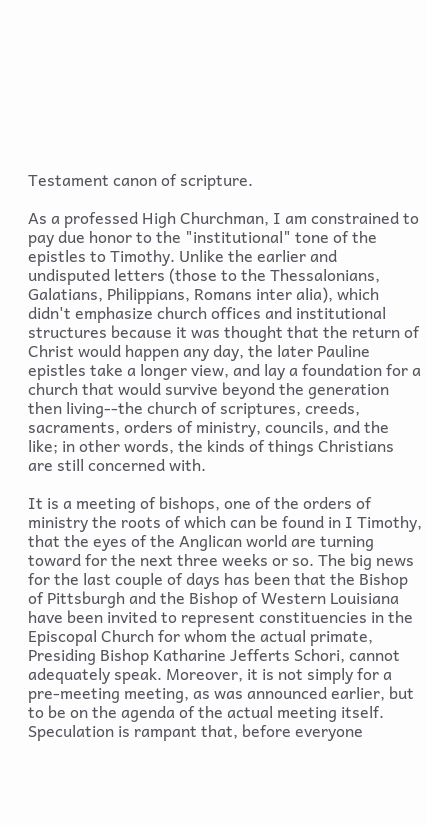Testament canon of scripture.

As a professed High Churchman, I am constrained to pay due honor to the "institutional" tone of the epistles to Timothy. Unlike the earlier and undisputed letters (those to the Thessalonians, Galatians, Philippians, Romans inter alia), which didn't emphasize church offices and institutional structures because it was thought that the return of Christ would happen any day, the later Pauline epistles take a longer view, and lay a foundation for a church that would survive beyond the generation then living--the church of scriptures, creeds, sacraments, orders of ministry, councils, and the like; in other words, the kinds of things Christians are still concerned with.

It is a meeting of bishops, one of the orders of ministry the roots of which can be found in I Timothy, that the eyes of the Anglican world are turning toward for the next three weeks or so. The big news for the last couple of days has been that the Bishop of Pittsburgh and the Bishop of Western Louisiana have been invited to represent constituencies in the Episcopal Church for whom the actual primate, Presiding Bishop Katharine Jefferts Schori, cannot adequately speak. Moreover, it is not simply for a pre-meeting meeting, as was announced earlier, but to be on the agenda of the actual meeting itself. Speculation is rampant that, before everyone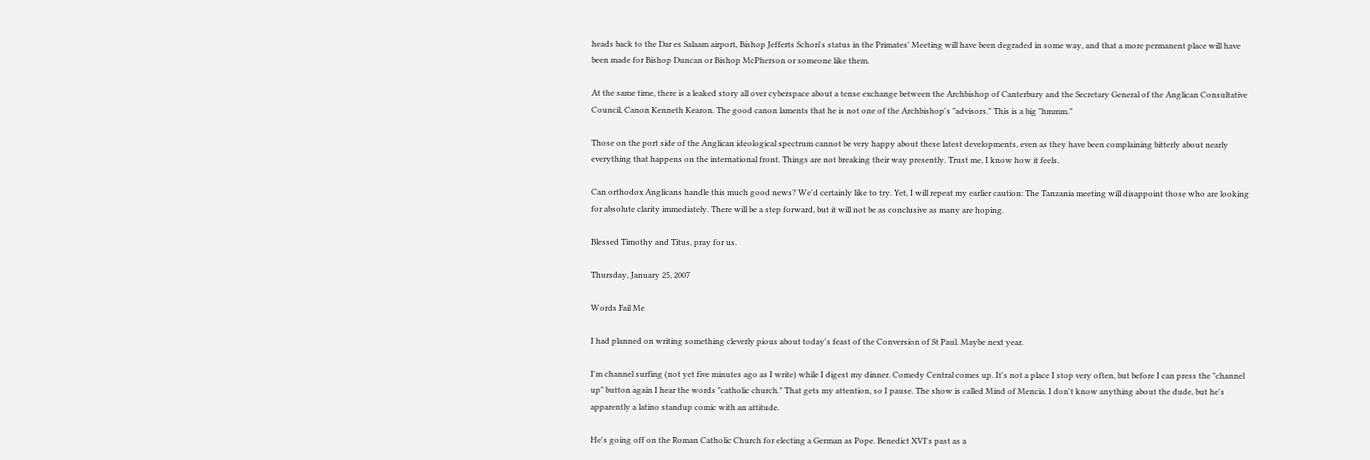heads back to the Dar es Salaam airport, Bishop Jefferts Schori's status in the Primates' Meeting will have been degraded in some way, and that a more permanent place will have been made for Bishop Duncan or Bishop McPherson or someone like them.

At the same time, there is a leaked story all over cyberspace about a tense exchange between the Archbishop of Canterbury and the Secretary General of the Anglican Consultative Council, Canon Kenneth Kearon. The good canon laments that he is not one of the Archbishop's "advisors." This is a big "hmmm."

Those on the port side of the Anglican ideological spectrum cannot be very happy about these latest developments, even as they have been complaining bitterly about nearly everything that happens on the international front. Things are not breaking their way presently. Trust me, I know how it feels.

Can orthodox Anglicans handle this much good news? We'd certainly like to try. Yet, I will repeat my earlier caution: The Tanzania meeting will disappoint those who are looking for absolute clarity immediately. There will be a step forward, but it will not be as conclusive as many are hoping.

Blessed Timothy and Titus, pray for us.

Thursday, January 25, 2007

Words Fail Me

I had planned on writing something cleverly pious about today's feast of the Conversion of St Paul. Maybe next year.

I'm channel surfing (not yet five minutes ago as I write) while I digest my dinner. Comedy Central comes up. It's not a place I stop very often, but before I can press the "channel up" button again I hear the words "catholic church." That gets my attention, so I pause. The show is called Mind of Mencia. I don't know anything about the dude, but he's apparently a latino standup comic with an attitude.

He's going off on the Roman Catholic Church for electing a German as Pope. Benedict XVI's past as a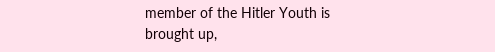member of the Hitler Youth is brought up,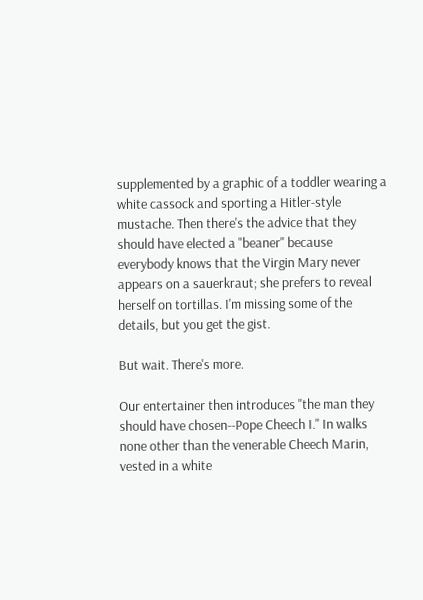supplemented by a graphic of a toddler wearing a white cassock and sporting a Hitler-style mustache. Then there's the advice that they should have elected a "beaner" because everybody knows that the Virgin Mary never appears on a sauerkraut; she prefers to reveal herself on tortillas. I'm missing some of the details, but you get the gist.

But wait. There's more.

Our entertainer then introduces "the man they should have chosen--Pope Cheech I." In walks none other than the venerable Cheech Marin, vested in a white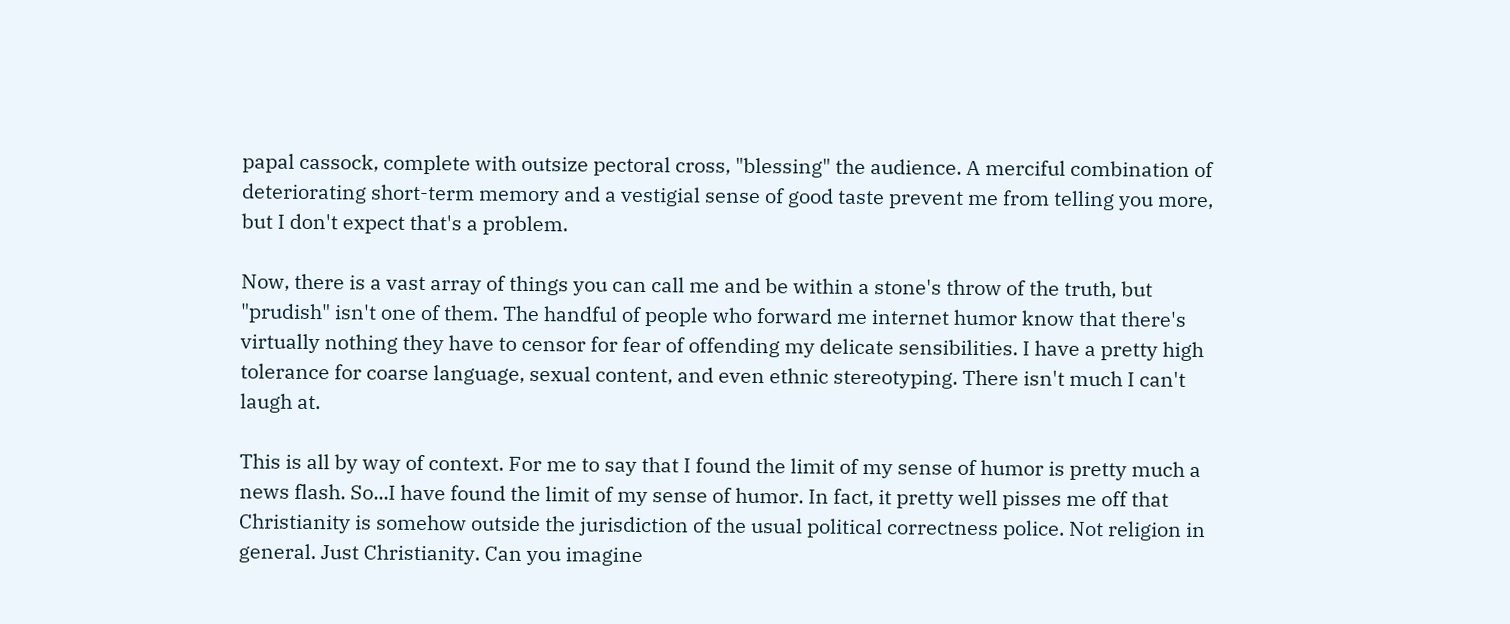papal cassock, complete with outsize pectoral cross, "blessing" the audience. A merciful combination of deteriorating short-term memory and a vestigial sense of good taste prevent me from telling you more, but I don't expect that's a problem.

Now, there is a vast array of things you can call me and be within a stone's throw of the truth, but "prudish" isn't one of them. The handful of people who forward me internet humor know that there's virtually nothing they have to censor for fear of offending my delicate sensibilities. I have a pretty high tolerance for coarse language, sexual content, and even ethnic stereotyping. There isn't much I can't laugh at.

This is all by way of context. For me to say that I found the limit of my sense of humor is pretty much a news flash. So...I have found the limit of my sense of humor. In fact, it pretty well pisses me off that Christianity is somehow outside the jurisdiction of the usual political correctness police. Not religion in general. Just Christianity. Can you imagine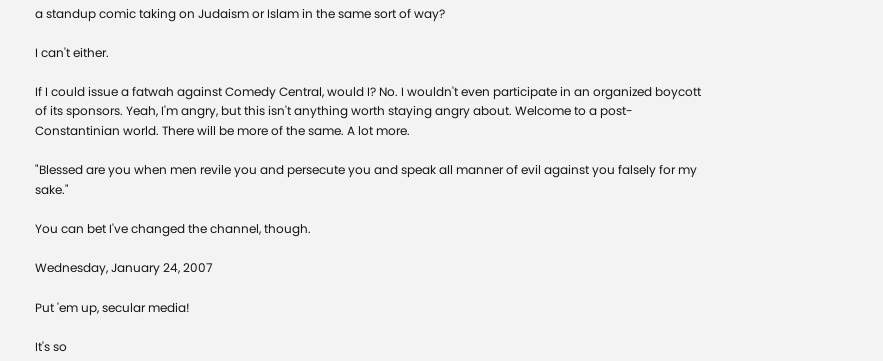a standup comic taking on Judaism or Islam in the same sort of way?

I can't either.

If I could issue a fatwah against Comedy Central, would I? No. I wouldn't even participate in an organized boycott of its sponsors. Yeah, I'm angry, but this isn't anything worth staying angry about. Welcome to a post-Constantinian world. There will be more of the same. A lot more.

"Blessed are you when men revile you and persecute you and speak all manner of evil against you falsely for my sake."

You can bet I've changed the channel, though.

Wednesday, January 24, 2007

Put 'em up, secular media!

It's so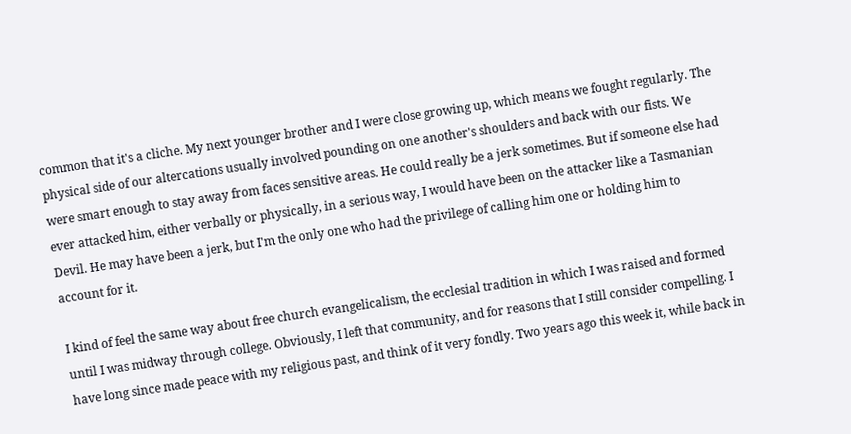common that it's a cliche. My next younger brother and I were close growing up, which means we fought regularly. The physical side of our altercations usually involved pounding on one another's shoulders and back with our fists. We were smart enough to stay away from faces sensitive areas. He could really be a jerk sometimes. But if someone else had ever attacked him, either verbally or physically, in a serious way, I would have been on the attacker like a Tasmanian Devil. He may have been a jerk, but I'm the only one who had the privilege of calling him one or holding him to account for it.

I kind of feel the same way about free church evangelicalism, the ecclesial tradition in which I was raised and formed until I was midway through college. Obviously, I left that community, and for reasons that I still consider compelling. I have long since made peace with my religious past, and think of it very fondly. Two years ago this week it, while back in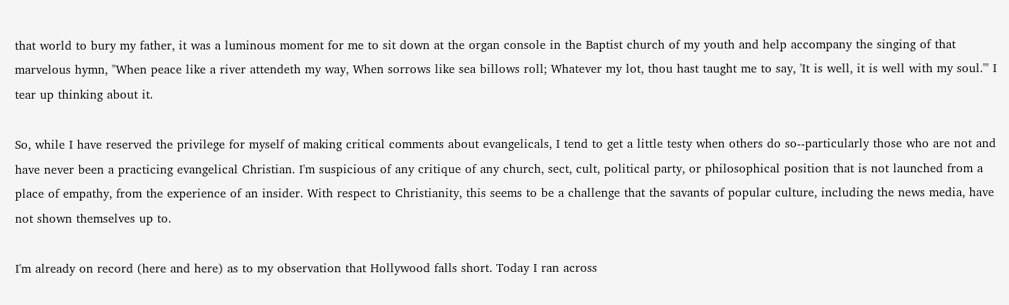that world to bury my father, it was a luminous moment for me to sit down at the organ console in the Baptist church of my youth and help accompany the singing of that marvelous hymn, "When peace like a river attendeth my way, When sorrows like sea billows roll; Whatever my lot, thou hast taught me to say, 'It is well, it is well with my soul.'" I tear up thinking about it.

So, while I have reserved the privilege for myself of making critical comments about evangelicals, I tend to get a little testy when others do so--particularly those who are not and have never been a practicing evangelical Christian. I'm suspicious of any critique of any church, sect, cult, political party, or philosophical position that is not launched from a place of empathy, from the experience of an insider. With respect to Christianity, this seems to be a challenge that the savants of popular culture, including the news media, have not shown themselves up to.

I'm already on record (here and here) as to my observation that Hollywood falls short. Today I ran across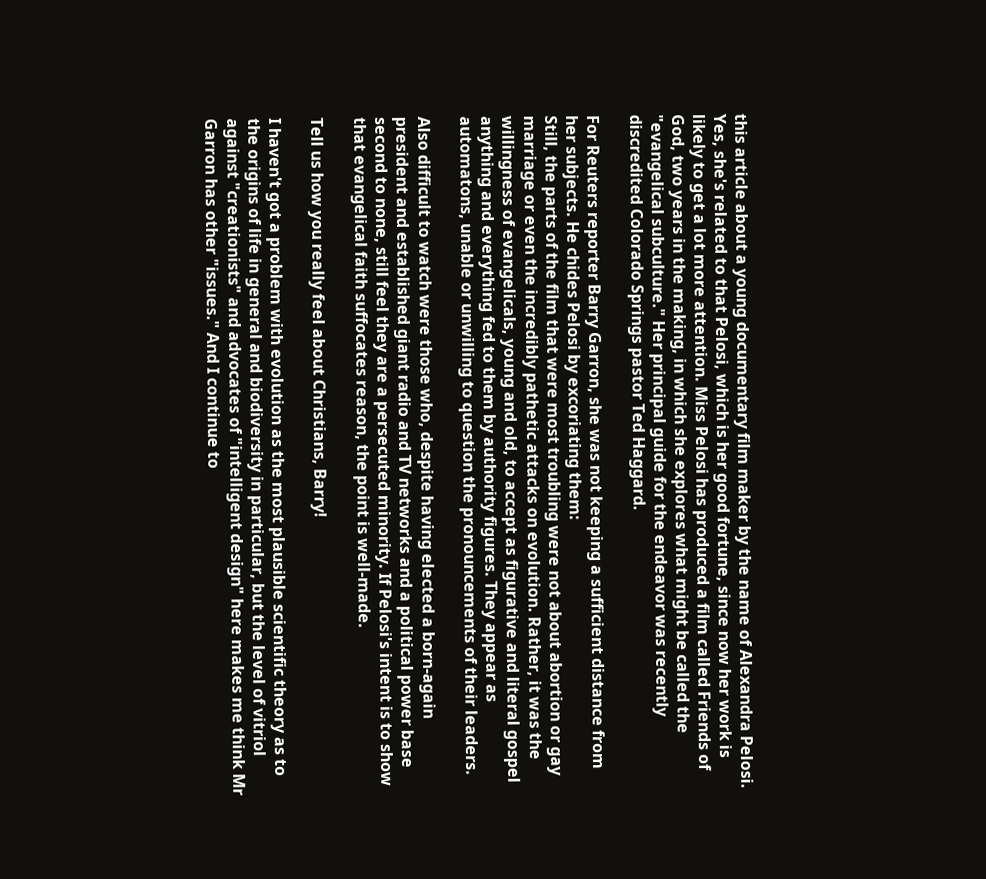this article about a young documentary film maker by the name of Alexandra Pelosi. Yes, she's related to that Pelosi, which is her good fortune, since now her work is likely to get a lot more attention. Miss Pelosi has produced a film called Friends of God, two years in the making, in which she explores what might be called the "evangelical subculture." Her principal guide for the endeavor was recently discredited Colorado Springs pastor Ted Haggard.

For Reuters reporter Barry Garron, she was not keeping a sufficient distance from her subjects. He chides Pelosi by excoriating them:
Still, the parts of the film that were most troubling were not about abortion or gay marriage or even the incredibly pathetic attacks on evolution. Rather, it was the willingness of evangelicals, young and old, to accept as figurative and literal gospel anything and everything fed to them by authority figures. They appear as automatons, unable or unwilling to question the pronouncements of their leaders.

Also difficult to watch were those who, despite having elected a born-again president and established giant radio and TV networks and a political power base second to none, still feel they are a persecuted minority. If Pelosi's intent is to show that evangelical faith suffocates reason, the point is well-made.

Tell us how you really feel about Christians, Barry!

I haven't got a problem with evolution as the most plausible scientific theory as to the origins of life in general and biodiversity in particular, but the level of vitriol against "creationists" and advocates of "intelligent design" here makes me think Mr Garron has other "issues." And I continue to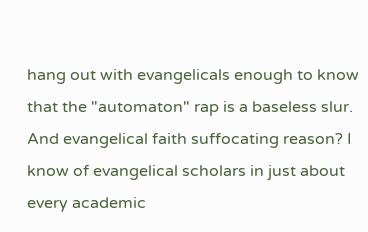hang out with evangelicals enough to know that the "automaton" rap is a baseless slur. And evangelical faith suffocating reason? I know of evangelical scholars in just about every academic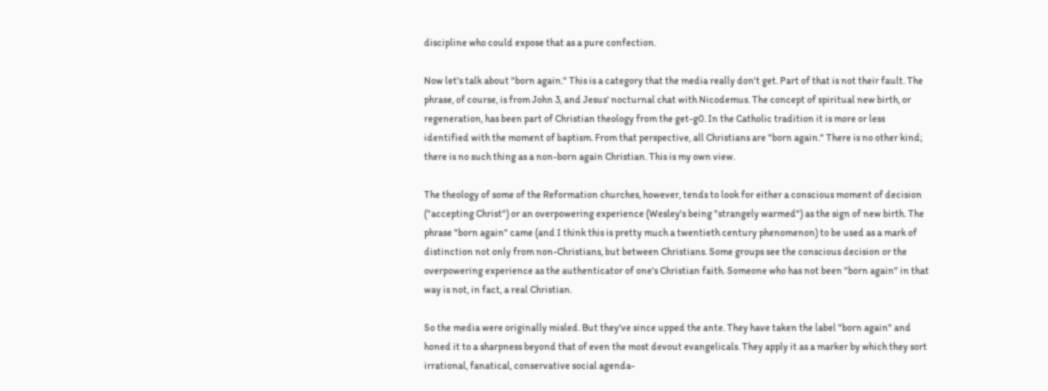discipline who could expose that as a pure confection.

Now let's talk about "born again." This is a category that the media really don't get. Part of that is not their fault. The phrase, of course, is from John 3, and Jesus' nocturnal chat with Nicodemus. The concept of spiritual new birth, or regeneration, has been part of Christian theology from the get-g0. In the Catholic tradition it is more or less identified with the moment of baptism. From that perspective, all Christians are "born again." There is no other kind; there is no such thing as a non-born again Christian. This is my own view.

The theology of some of the Reformation churches, however, tends to look for either a conscious moment of decision ("accepting Christ") or an overpowering experience (Wesley's being "strangely warmed") as the sign of new birth. The phrase "born again" came (and I think this is pretty much a twentieth century phenomenon) to be used as a mark of distinction not only from non-Christians, but between Christians. Some groups see the conscious decision or the overpowering experience as the authenticator of one's Christian faith. Someone who has not been "born again" in that way is not, in fact, a real Christian.

So the media were originally misled. But they've since upped the ante. They have taken the label "born again" and honed it to a sharpness beyond that of even the most devout evangelicals. They apply it as a marker by which they sort irrational, fanatical, conservative social agenda-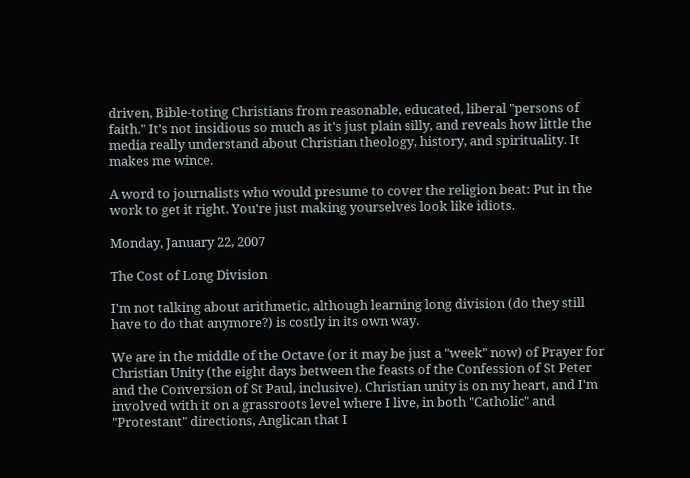driven, Bible-toting Christians from reasonable, educated, liberal "persons of faith." It's not insidious so much as it's just plain silly, and reveals how little the media really understand about Christian theology, history, and spirituality. It makes me wince.

A word to journalists who would presume to cover the religion beat: Put in the work to get it right. You're just making yourselves look like idiots.

Monday, January 22, 2007

The Cost of Long Division

I'm not talking about arithmetic, although learning long division (do they still have to do that anymore?) is costly in its own way.

We are in the middle of the Octave (or it may be just a "week" now) of Prayer for Christian Unity (the eight days between the feasts of the Confession of St Peter and the Conversion of St Paul, inclusive). Christian unity is on my heart, and I'm involved with it on a grassroots level where I live, in both "Catholic" and "Protestant" directions, Anglican that I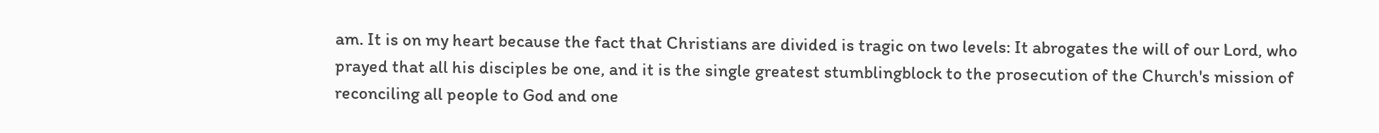am. It is on my heart because the fact that Christians are divided is tragic on two levels: It abrogates the will of our Lord, who prayed that all his disciples be one, and it is the single greatest stumblingblock to the prosecution of the Church's mission of reconciling all people to God and one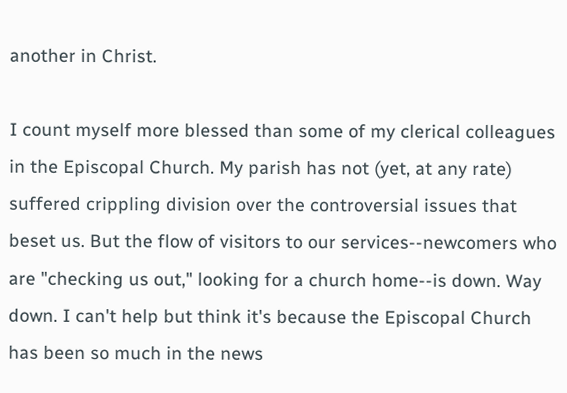another in Christ.

I count myself more blessed than some of my clerical colleagues in the Episcopal Church. My parish has not (yet, at any rate) suffered crippling division over the controversial issues that beset us. But the flow of visitors to our services--newcomers who are "checking us out," looking for a church home--is down. Way down. I can't help but think it's because the Episcopal Church has been so much in the news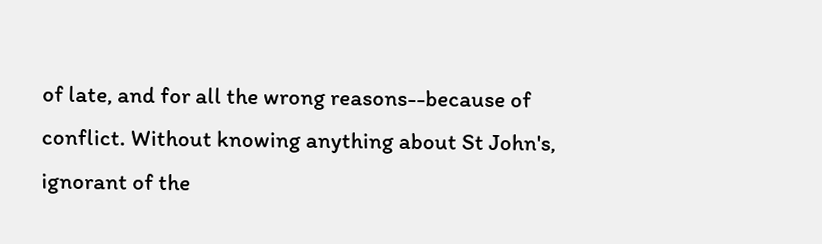of late, and for all the wrong reasons--because of conflict. Without knowing anything about St John's, ignorant of the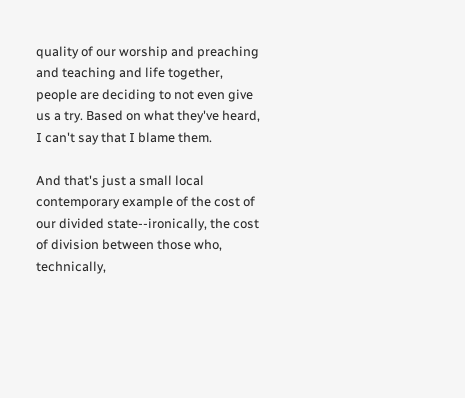quality of our worship and preaching and teaching and life together, people are deciding to not even give us a try. Based on what they've heard, I can't say that I blame them.

And that's just a small local contemporary example of the cost of our divided state--ironically, the cost of division between those who, technically,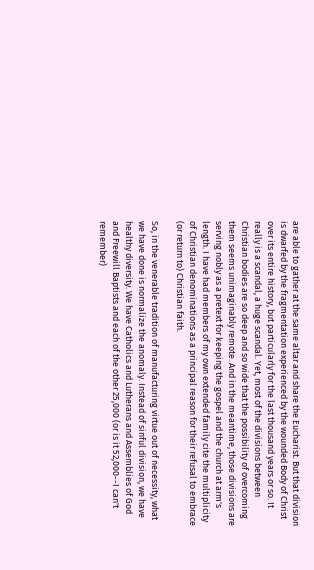are able to gather at the same altar and share the Eucharist. But that division is dwarfed by the fragmentation experienced by the wounded Body of Christ over its entire history, but particularly for the last thousand years or so. It really is a scandal, a huge scandal. Yet, most of the divisions between Christian bodies are so deep and so wide that the possibility of overcoming them seems unimaginably remote. And in the meantime, those divisions are serving nobly as a pretext for keeping the gospel and the church at arm's length. I have had members of my own extended family cite the multiplicity of Christian denominations as a principal reason for their refusal to embrace (or return to) Christian faith.

So, in the venerable tradition of manufacturing virtue out of necessity, what we have done is normalize the anomaly. Instead of sinful division, we have healthy diversity. We have Catholics and Lutherans and Assemblies of God and Freewill Baptists and each of the other 25,000 (or is it 52,000--I can't remember)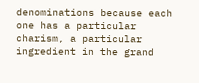denominations because each one has a particular charism, a particular ingredient in the grand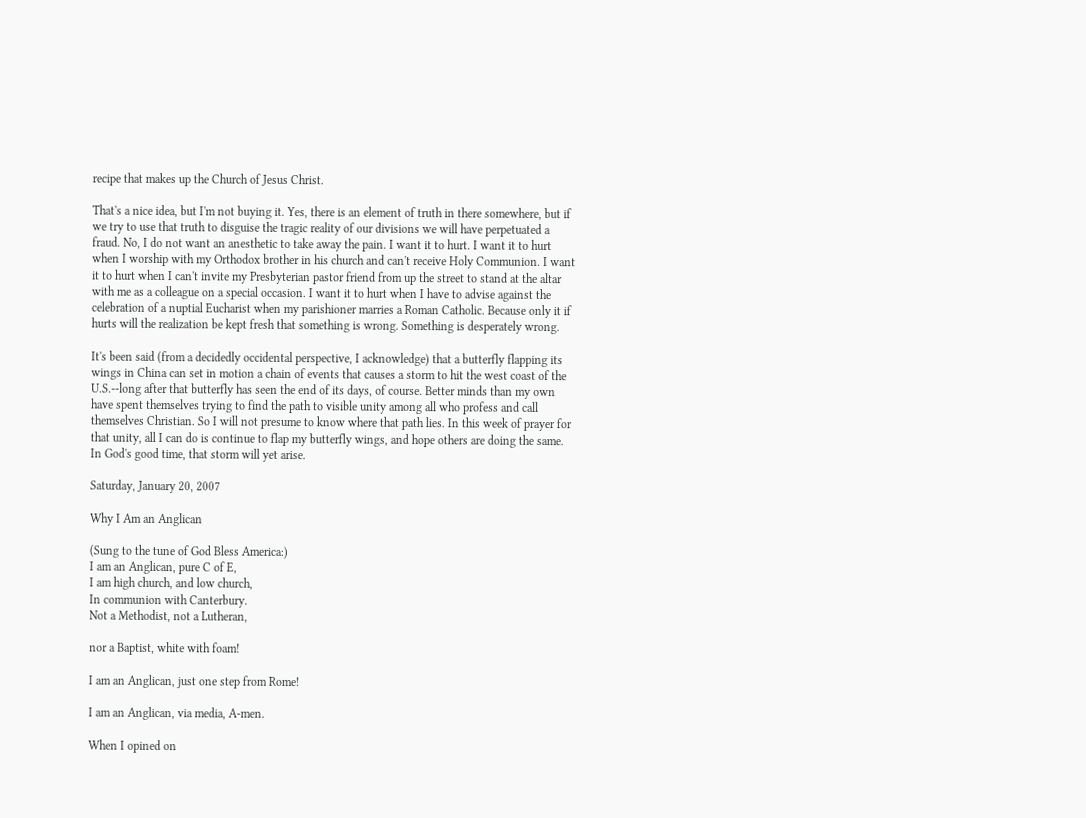recipe that makes up the Church of Jesus Christ.

That's a nice idea, but I'm not buying it. Yes, there is an element of truth in there somewhere, but if we try to use that truth to disguise the tragic reality of our divisions we will have perpetuated a fraud. No, I do not want an anesthetic to take away the pain. I want it to hurt. I want it to hurt when I worship with my Orthodox brother in his church and can't receive Holy Communion. I want it to hurt when I can't invite my Presbyterian pastor friend from up the street to stand at the altar with me as a colleague on a special occasion. I want it to hurt when I have to advise against the celebration of a nuptial Eucharist when my parishioner marries a Roman Catholic. Because only it if hurts will the realization be kept fresh that something is wrong. Something is desperately wrong.

It's been said (from a decidedly occidental perspective, I acknowledge) that a butterfly flapping its wings in China can set in motion a chain of events that causes a storm to hit the west coast of the U.S.--long after that butterfly has seen the end of its days, of course. Better minds than my own have spent themselves trying to find the path to visible unity among all who profess and call themselves Christian. So I will not presume to know where that path lies. In this week of prayer for that unity, all I can do is continue to flap my butterfly wings, and hope others are doing the same. In God's good time, that storm will yet arise.

Saturday, January 20, 2007

Why I Am an Anglican

(Sung to the tune of God Bless America:)
I am an Anglican, pure C of E,
I am high church, and low church,
In communion with Canterbury.
Not a Methodist, not a Lutheran,

nor a Baptist, white with foam!

I am an Anglican, just one step from Rome!

I am an Anglican, via media, A-men.

When I opined on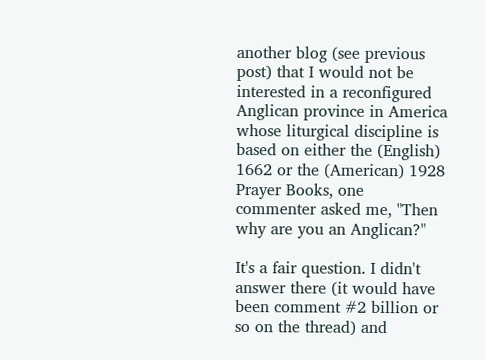another blog (see previous post) that I would not be interested in a reconfigured Anglican province in America whose liturgical discipline is based on either the (English) 1662 or the (American) 1928 Prayer Books, one commenter asked me, "Then why are you an Anglican?"

It's a fair question. I didn't answer there (it would have been comment #2 billion or so on the thread) and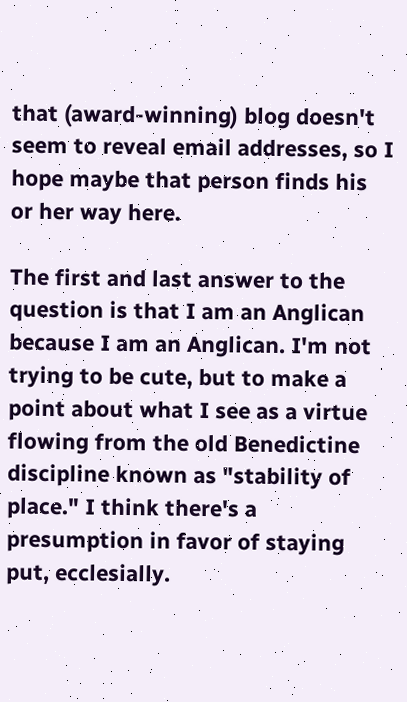that (award-winning) blog doesn't seem to reveal email addresses, so I hope maybe that person finds his or her way here.

The first and last answer to the question is that I am an Anglican because I am an Anglican. I'm not trying to be cute, but to make a point about what I see as a virtue flowing from the old Benedictine discipline known as "stability of place." I think there's a presumption in favor of staying put, ecclesially.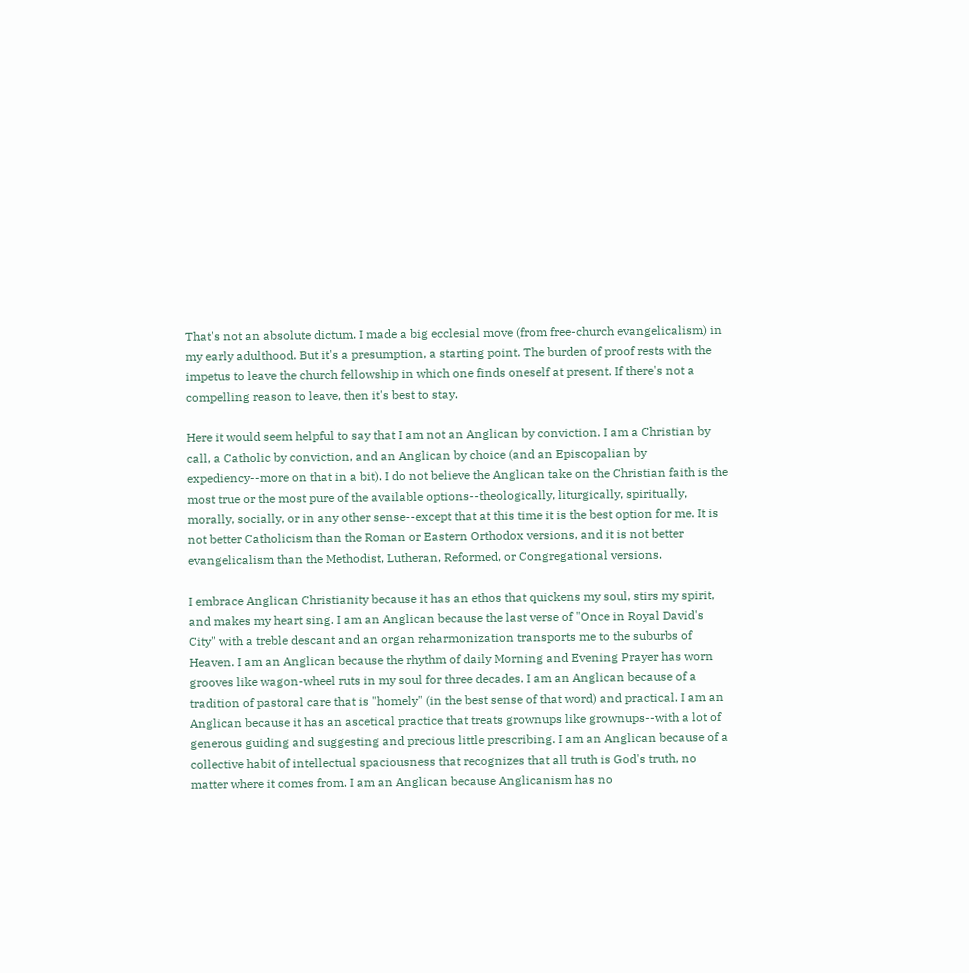That's not an absolute dictum. I made a big ecclesial move (from free-church evangelicalism) in my early adulthood. But it's a presumption, a starting point. The burden of proof rests with the impetus to leave the church fellowship in which one finds oneself at present. If there's not a compelling reason to leave, then it's best to stay.

Here it would seem helpful to say that I am not an Anglican by conviction. I am a Christian by call, a Catholic by conviction, and an Anglican by choice (and an Episcopalian by expediency--more on that in a bit). I do not believe the Anglican take on the Christian faith is the most true or the most pure of the available options--theologically, liturgically, spiritually, morally, socially, or in any other sense--except that at this time it is the best option for me. It is not better Catholicism than the Roman or Eastern Orthodox versions, and it is not better evangelicalism than the Methodist, Lutheran, Reformed, or Congregational versions.

I embrace Anglican Christianity because it has an ethos that quickens my soul, stirs my spirit, and makes my heart sing. I am an Anglican because the last verse of "Once in Royal David's City" with a treble descant and an organ reharmonization transports me to the suburbs of Heaven. I am an Anglican because the rhythm of daily Morning and Evening Prayer has worn grooves like wagon-wheel ruts in my soul for three decades. I am an Anglican because of a tradition of pastoral care that is "homely" (in the best sense of that word) and practical. I am an Anglican because it has an ascetical practice that treats grownups like grownups--with a lot of generous guiding and suggesting and precious little prescribing. I am an Anglican because of a collective habit of intellectual spaciousness that recognizes that all truth is God's truth, no matter where it comes from. I am an Anglican because Anglicanism has no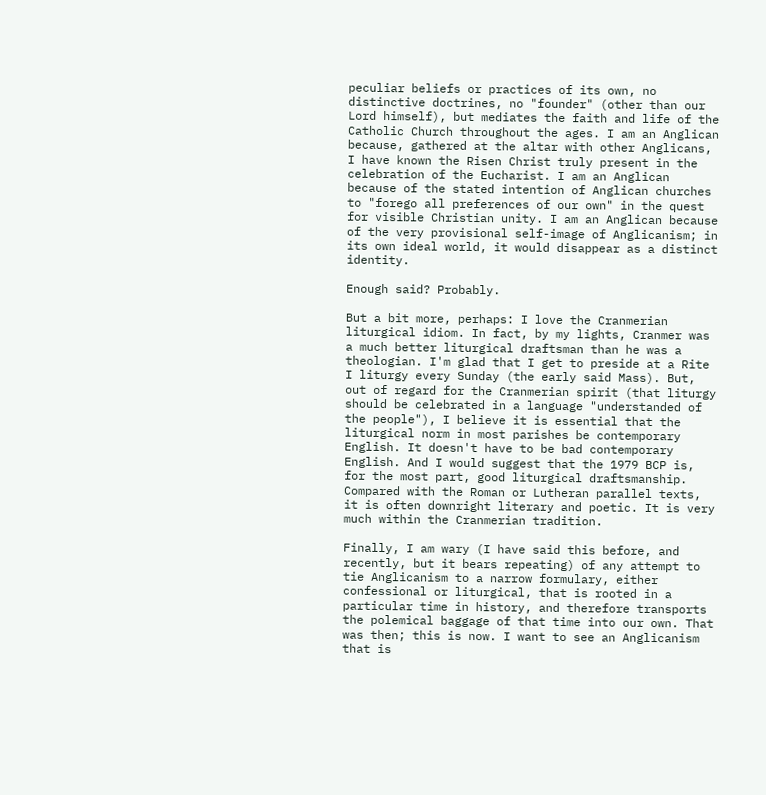peculiar beliefs or practices of its own, no distinctive doctrines, no "founder" (other than our Lord himself), but mediates the faith and life of the Catholic Church throughout the ages. I am an Anglican because, gathered at the altar with other Anglicans, I have known the Risen Christ truly present in the celebration of the Eucharist. I am an Anglican because of the stated intention of Anglican churches to "forego all preferences of our own" in the quest for visible Christian unity. I am an Anglican because of the very provisional self-image of Anglicanism; in its own ideal world, it would disappear as a distinct identity.

Enough said? Probably.

But a bit more, perhaps: I love the Cranmerian liturgical idiom. In fact, by my lights, Cranmer was a much better liturgical draftsman than he was a theologian. I'm glad that I get to preside at a Rite I liturgy every Sunday (the early said Mass). But, out of regard for the Cranmerian spirit (that liturgy should be celebrated in a language "understanded of the people"), I believe it is essential that the liturgical norm in most parishes be contemporary English. It doesn't have to be bad contemporary English. And I would suggest that the 1979 BCP is, for the most part, good liturgical draftsmanship. Compared with the Roman or Lutheran parallel texts, it is often downright literary and poetic. It is very much within the Cranmerian tradition.

Finally, I am wary (I have said this before, and recently, but it bears repeating) of any attempt to tie Anglicanism to a narrow formulary, either confessional or liturgical, that is rooted in a particular time in history, and therefore transports the polemical baggage of that time into our own. That was then; this is now. I want to see an Anglicanism that is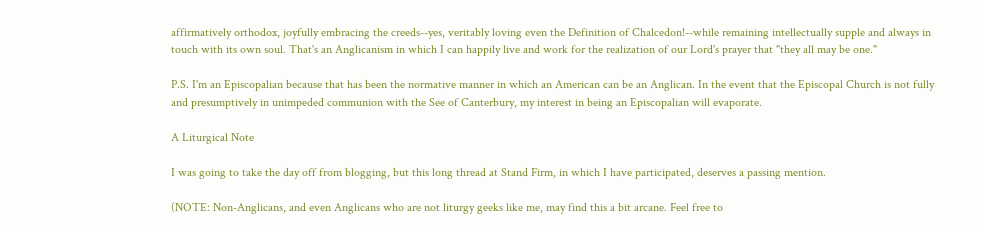affirmatively orthodox, joyfully embracing the creeds--yes, veritably loving even the Definition of Chalcedon!--while remaining intellectually supple and always in touch with its own soul. That's an Anglicanism in which I can happily live and work for the realization of our Lord's prayer that "they all may be one."

P.S. I'm an Episcopalian because that has been the normative manner in which an American can be an Anglican. In the event that the Episcopal Church is not fully and presumptively in unimpeded communion with the See of Canterbury, my interest in being an Episcopalian will evaporate.

A Liturgical Note

I was going to take the day off from blogging, but this long thread at Stand Firm, in which I have participated, deserves a passing mention.

(NOTE: Non-Anglicans, and even Anglicans who are not liturgy geeks like me, may find this a bit arcane. Feel free to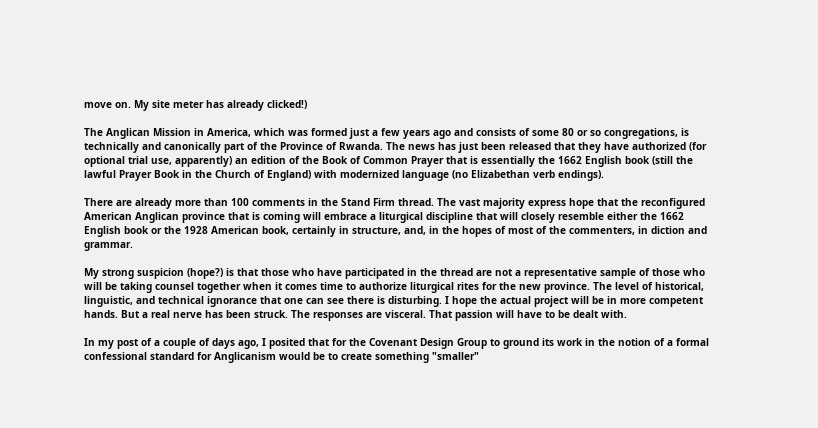move on. My site meter has already clicked!)

The Anglican Mission in America, which was formed just a few years ago and consists of some 80 or so congregations, is technically and canonically part of the Province of Rwanda. The news has just been released that they have authorized (for optional trial use, apparently) an edition of the Book of Common Prayer that is essentially the 1662 English book (still the lawful Prayer Book in the Church of England) with modernized language (no Elizabethan verb endings).

There are already more than 100 comments in the Stand Firm thread. The vast majority express hope that the reconfigured American Anglican province that is coming will embrace a liturgical discipline that will closely resemble either the 1662 English book or the 1928 American book, certainly in structure, and, in the hopes of most of the commenters, in diction and grammar.

My strong suspicion (hope?) is that those who have participated in the thread are not a representative sample of those who will be taking counsel together when it comes time to authorize liturgical rites for the new province. The level of historical, linguistic, and technical ignorance that one can see there is disturbing. I hope the actual project will be in more competent hands. But a real nerve has been struck. The responses are visceral. That passion will have to be dealt with.

In my post of a couple of days ago, I posited that for the Covenant Design Group to ground its work in the notion of a formal confessional standard for Anglicanism would be to create something "smaller"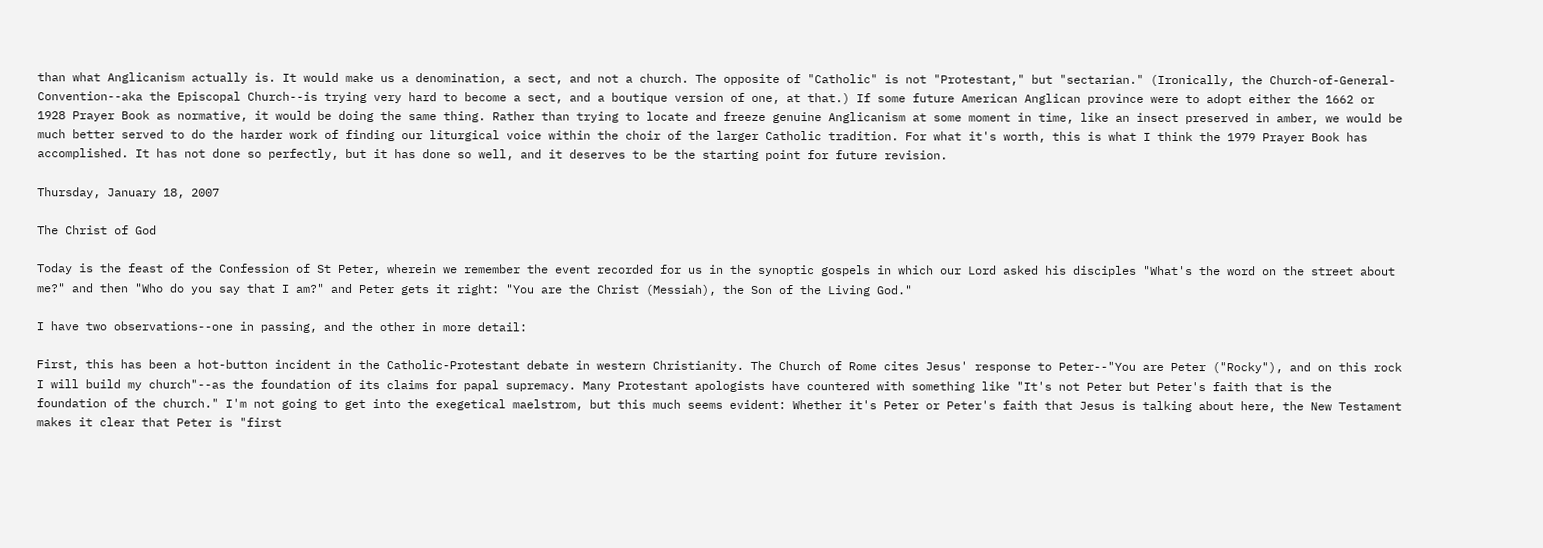than what Anglicanism actually is. It would make us a denomination, a sect, and not a church. The opposite of "Catholic" is not "Protestant," but "sectarian." (Ironically, the Church-of-General-Convention--aka the Episcopal Church--is trying very hard to become a sect, and a boutique version of one, at that.) If some future American Anglican province were to adopt either the 1662 or 1928 Prayer Book as normative, it would be doing the same thing. Rather than trying to locate and freeze genuine Anglicanism at some moment in time, like an insect preserved in amber, we would be much better served to do the harder work of finding our liturgical voice within the choir of the larger Catholic tradition. For what it's worth, this is what I think the 1979 Prayer Book has accomplished. It has not done so perfectly, but it has done so well, and it deserves to be the starting point for future revision.

Thursday, January 18, 2007

The Christ of God

Today is the feast of the Confession of St Peter, wherein we remember the event recorded for us in the synoptic gospels in which our Lord asked his disciples "What's the word on the street about me?" and then "Who do you say that I am?" and Peter gets it right: "You are the Christ (Messiah), the Son of the Living God."

I have two observations--one in passing, and the other in more detail:

First, this has been a hot-button incident in the Catholic-Protestant debate in western Christianity. The Church of Rome cites Jesus' response to Peter--"You are Peter ("Rocky"), and on this rock I will build my church"--as the foundation of its claims for papal supremacy. Many Protestant apologists have countered with something like "It's not Peter but Peter's faith that is the foundation of the church." I'm not going to get into the exegetical maelstrom, but this much seems evident: Whether it's Peter or Peter's faith that Jesus is talking about here, the New Testament makes it clear that Peter is "first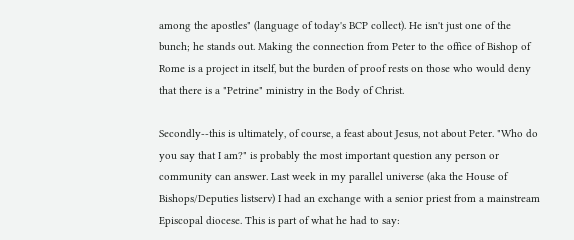among the apostles" (language of today's BCP collect). He isn't just one of the bunch; he stands out. Making the connection from Peter to the office of Bishop of Rome is a project in itself, but the burden of proof rests on those who would deny that there is a "Petrine" ministry in the Body of Christ.

Secondly--this is ultimately, of course, a feast about Jesus, not about Peter. "Who do you say that I am?" is probably the most important question any person or community can answer. Last week in my parallel universe (aka the House of Bishops/Deputies listserv) I had an exchange with a senior priest from a mainstream Episcopal diocese. This is part of what he had to say: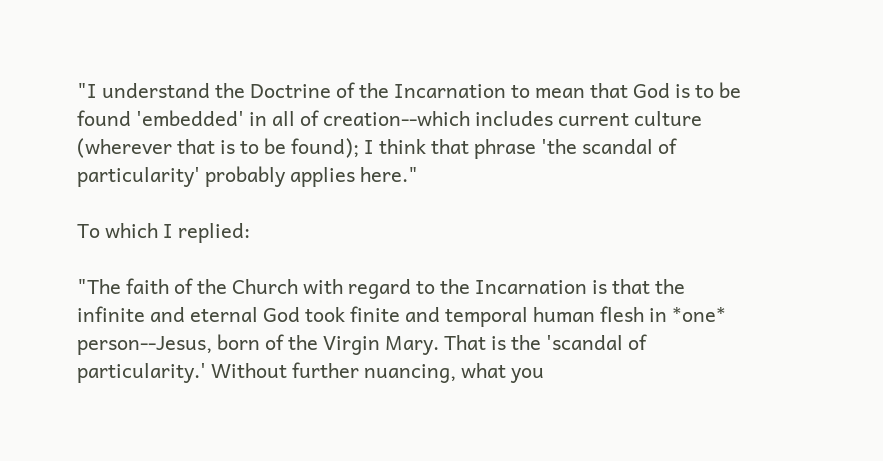"I understand the Doctrine of the Incarnation to mean that God is to be found 'embedded' in all of creation--which includes current culture (wherever that is to be found); I think that phrase 'the scandal of particularity' probably applies here."

To which I replied:

"The faith of the Church with regard to the Incarnation is that the infinite and eternal God took finite and temporal human flesh in *one* person--Jesus, born of the Virgin Mary. That is the 'scandal of particularity.' Without further nuancing, what you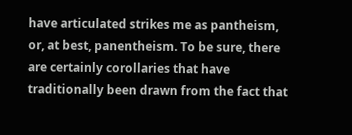have articulated strikes me as pantheism, or, at best, panentheism. To be sure, there are certainly corollaries that have traditionally been drawn from the fact that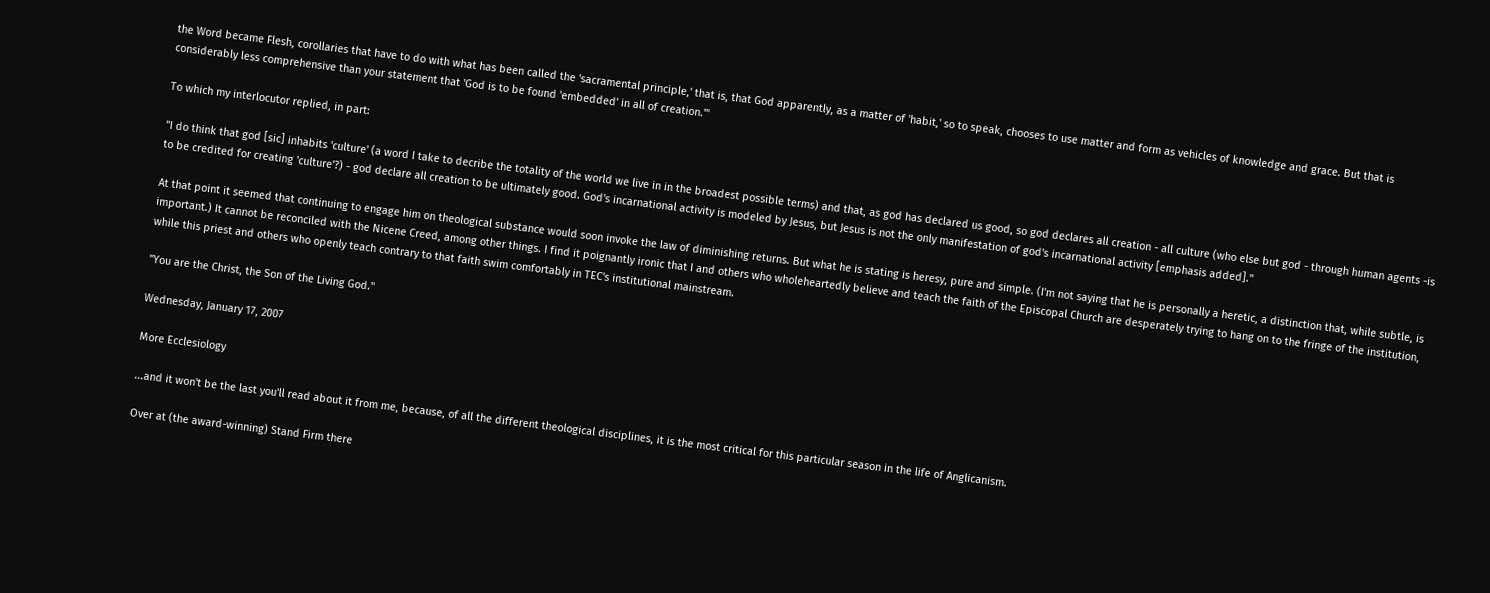the Word became Flesh, corollaries that have to do with what has been called the 'sacramental principle,' that is, that God apparently, as a matter of 'habit,' so to speak, chooses to use matter and form as vehicles of knowledge and grace. But that is considerably less comprehensive than your statement that 'God is to be found 'embedded' in all of creation.'"

To which my interlocutor replied, in part:

"I do think that god [sic] inhabits 'culture' (a word I take to decribe the totality of the world we live in in the broadest possible terms) and that, as god has declared us good, so god declares all creation - all culture (who else but god - through human agents -is to be credited for creating 'culture'?) - god declare all creation to be ultimately good. God's incarnational activity is modeled by Jesus, but Jesus is not the only manifestation of god's incarnational activity [emphasis added]."

At that point it seemed that continuing to engage him on theological substance would soon invoke the law of diminishing returns. But what he is stating is heresy, pure and simple. (I'm not saying that he is personally a heretic, a distinction that, while subtle, is important.) It cannot be reconciled with the Nicene Creed, among other things. I find it poignantly ironic that I and others who wholeheartedly believe and teach the faith of the Episcopal Church are desperately trying to hang on to the fringe of the institution, while this priest and others who openly teach contrary to that faith swim comfortably in TEC's institutional mainstream.

"You are the Christ, the Son of the Living God."

Wednesday, January 17, 2007

More Ecclesiology

...and it won't be the last you'll read about it from me, because, of all the different theological disciplines, it is the most critical for this particular season in the life of Anglicanism.

Over at (the award-winning) Stand Firm there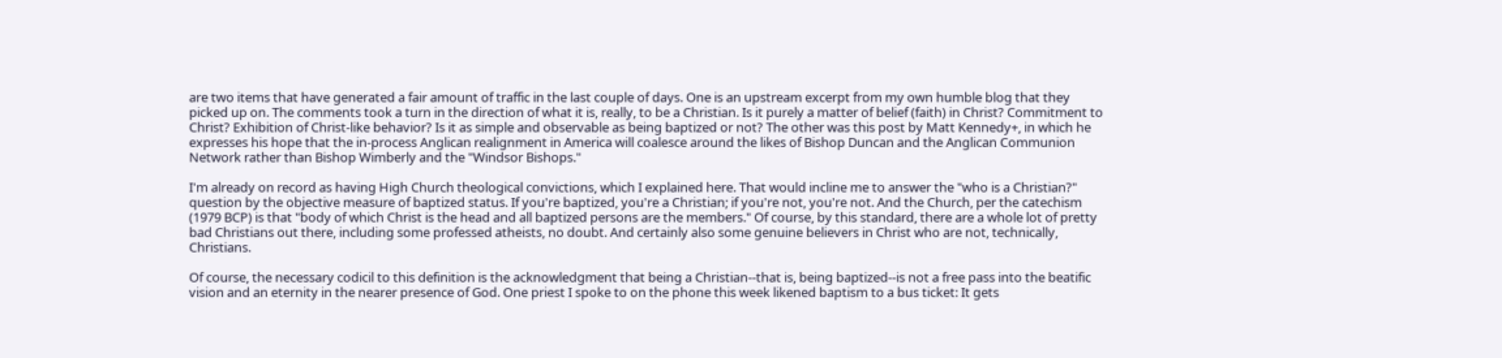are two items that have generated a fair amount of traffic in the last couple of days. One is an upstream excerpt from my own humble blog that they picked up on. The comments took a turn in the direction of what it is, really, to be a Christian. Is it purely a matter of belief (faith) in Christ? Commitment to Christ? Exhibition of Christ-like behavior? Is it as simple and observable as being baptized or not? The other was this post by Matt Kennedy+, in which he expresses his hope that the in-process Anglican realignment in America will coalesce around the likes of Bishop Duncan and the Anglican Communion Network rather than Bishop Wimberly and the "Windsor Bishops."

I'm already on record as having High Church theological convictions, which I explained here. That would incline me to answer the "who is a Christian?" question by the objective measure of baptized status. If you're baptized, you're a Christian; if you're not, you're not. And the Church, per the catechism (1979 BCP) is that "body of which Christ is the head and all baptized persons are the members." Of course, by this standard, there are a whole lot of pretty bad Christians out there, including some professed atheists, no doubt. And certainly also some genuine believers in Christ who are not, technically, Christians.

Of course, the necessary codicil to this definition is the acknowledgment that being a Christian--that is, being baptized--is not a free pass into the beatific vision and an eternity in the nearer presence of God. One priest I spoke to on the phone this week likened baptism to a bus ticket: It gets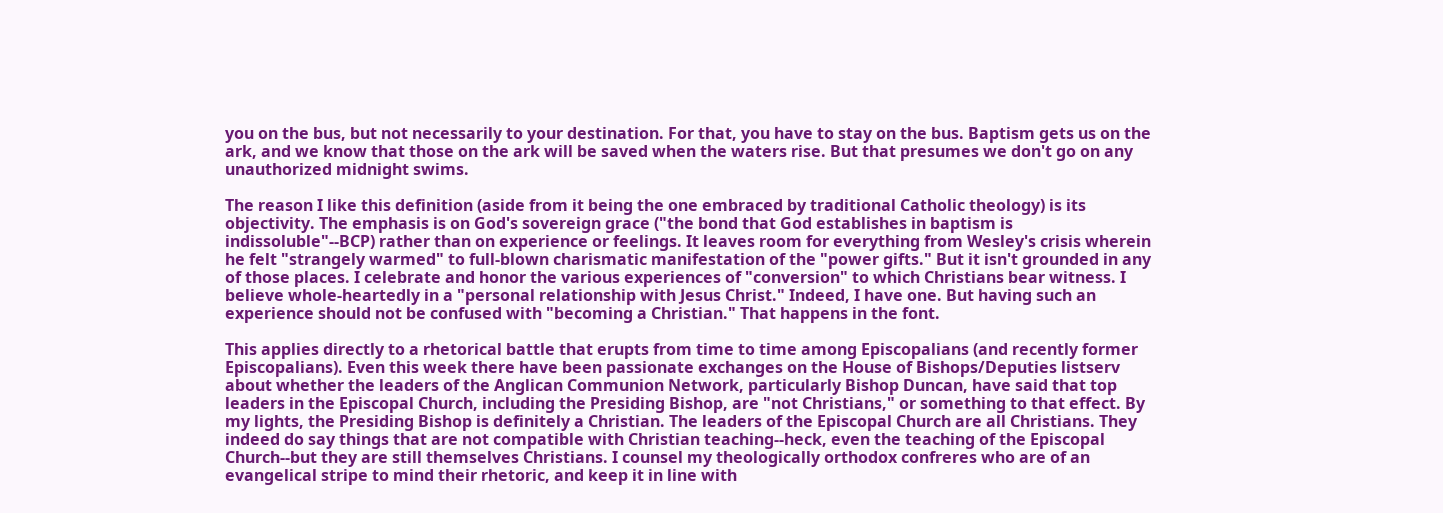you on the bus, but not necessarily to your destination. For that, you have to stay on the bus. Baptism gets us on the ark, and we know that those on the ark will be saved when the waters rise. But that presumes we don't go on any unauthorized midnight swims.

The reason I like this definition (aside from it being the one embraced by traditional Catholic theology) is its objectivity. The emphasis is on God's sovereign grace ("the bond that God establishes in baptism is indissoluble"--BCP) rather than on experience or feelings. It leaves room for everything from Wesley's crisis wherein he felt "strangely warmed" to full-blown charismatic manifestation of the "power gifts." But it isn't grounded in any of those places. I celebrate and honor the various experiences of "conversion" to which Christians bear witness. I believe whole-heartedly in a "personal relationship with Jesus Christ." Indeed, I have one. But having such an experience should not be confused with "becoming a Christian." That happens in the font.

This applies directly to a rhetorical battle that erupts from time to time among Episcopalians (and recently former Episcopalians). Even this week there have been passionate exchanges on the House of Bishops/Deputies listserv about whether the leaders of the Anglican Communion Network, particularly Bishop Duncan, have said that top leaders in the Episcopal Church, including the Presiding Bishop, are "not Christians," or something to that effect. By my lights, the Presiding Bishop is definitely a Christian. The leaders of the Episcopal Church are all Christians. They indeed do say things that are not compatible with Christian teaching--heck, even the teaching of the Episcopal Church--but they are still themselves Christians. I counsel my theologically orthodox confreres who are of an evangelical stripe to mind their rhetoric, and keep it in line with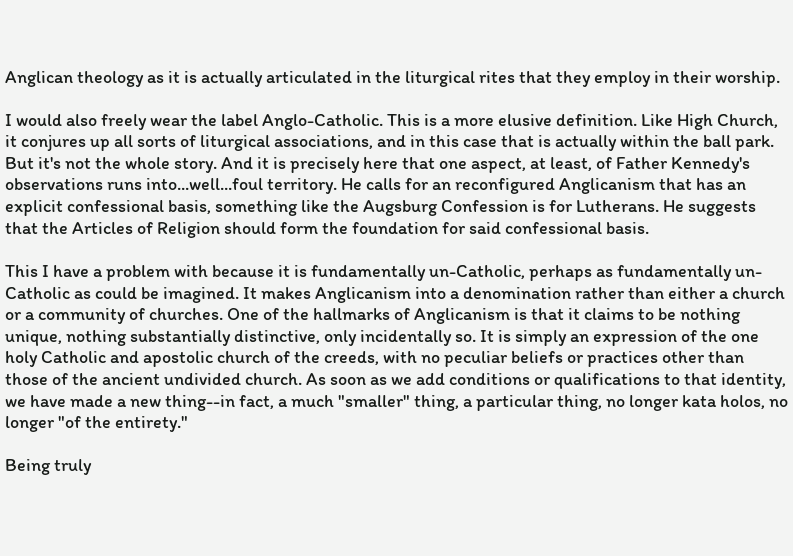Anglican theology as it is actually articulated in the liturgical rites that they employ in their worship.

I would also freely wear the label Anglo-Catholic. This is a more elusive definition. Like High Church, it conjures up all sorts of liturgical associations, and in this case that is actually within the ball park. But it's not the whole story. And it is precisely here that one aspect, at least, of Father Kennedy's observations runs into...well...foul territory. He calls for an reconfigured Anglicanism that has an explicit confessional basis, something like the Augsburg Confession is for Lutherans. He suggests that the Articles of Religion should form the foundation for said confessional basis.

This I have a problem with because it is fundamentally un-Catholic, perhaps as fundamentally un-Catholic as could be imagined. It makes Anglicanism into a denomination rather than either a church or a community of churches. One of the hallmarks of Anglicanism is that it claims to be nothing unique, nothing substantially distinctive, only incidentally so. It is simply an expression of the one holy Catholic and apostolic church of the creeds, with no peculiar beliefs or practices other than those of the ancient undivided church. As soon as we add conditions or qualifications to that identity, we have made a new thing--in fact, a much "smaller" thing, a particular thing, no longer kata holos, no longer "of the entirety."

Being truly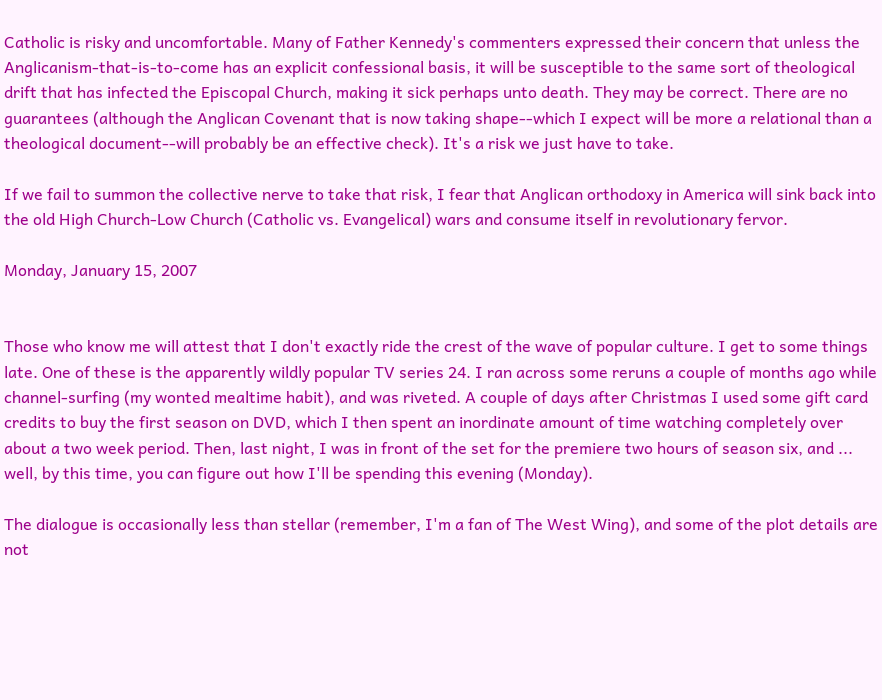Catholic is risky and uncomfortable. Many of Father Kennedy's commenters expressed their concern that unless the Anglicanism-that-is-to-come has an explicit confessional basis, it will be susceptible to the same sort of theological drift that has infected the Episcopal Church, making it sick perhaps unto death. They may be correct. There are no guarantees (although the Anglican Covenant that is now taking shape--which I expect will be more a relational than a theological document--will probably be an effective check). It's a risk we just have to take.

If we fail to summon the collective nerve to take that risk, I fear that Anglican orthodoxy in America will sink back into the old High Church-Low Church (Catholic vs. Evangelical) wars and consume itself in revolutionary fervor.

Monday, January 15, 2007


Those who know me will attest that I don't exactly ride the crest of the wave of popular culture. I get to some things late. One of these is the apparently wildly popular TV series 24. I ran across some reruns a couple of months ago while channel-surfing (my wonted mealtime habit), and was riveted. A couple of days after Christmas I used some gift card credits to buy the first season on DVD, which I then spent an inordinate amount of time watching completely over about a two week period. Then, last night, I was in front of the set for the premiere two hours of season six, and ... well, by this time, you can figure out how I'll be spending this evening (Monday).

The dialogue is occasionally less than stellar (remember, I'm a fan of The West Wing), and some of the plot details are not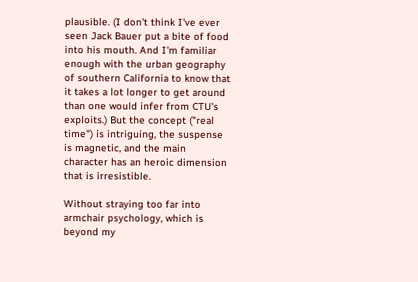plausible. (I don't think I've ever seen Jack Bauer put a bite of food into his mouth. And I'm familiar enough with the urban geography of southern California to know that it takes a lot longer to get around than one would infer from CTU's exploits.) But the concept ("real time") is intriguing, the suspense is magnetic, and the main character has an heroic dimension that is irresistible.

Without straying too far into armchair psychology, which is beyond my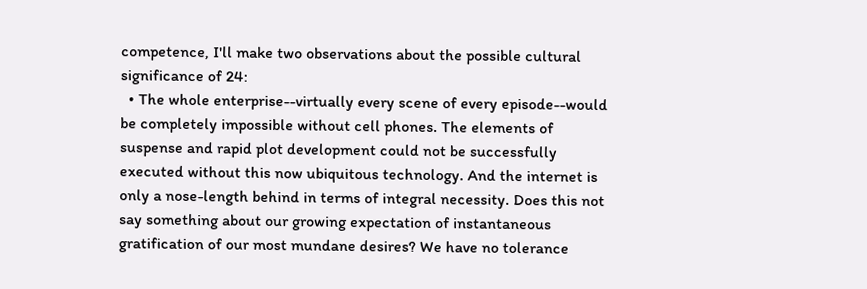competence, I'll make two observations about the possible cultural significance of 24:
  • The whole enterprise--virtually every scene of every episode--would be completely impossible without cell phones. The elements of suspense and rapid plot development could not be successfully executed without this now ubiquitous technology. And the internet is only a nose-length behind in terms of integral necessity. Does this not say something about our growing expectation of instantaneous gratification of our most mundane desires? We have no tolerance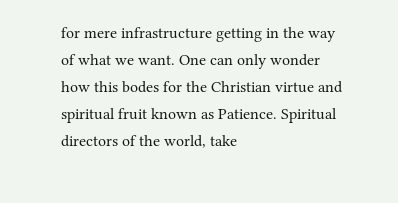for mere infrastructure getting in the way of what we want. One can only wonder how this bodes for the Christian virtue and spiritual fruit known as Patience. Spiritual directors of the world, take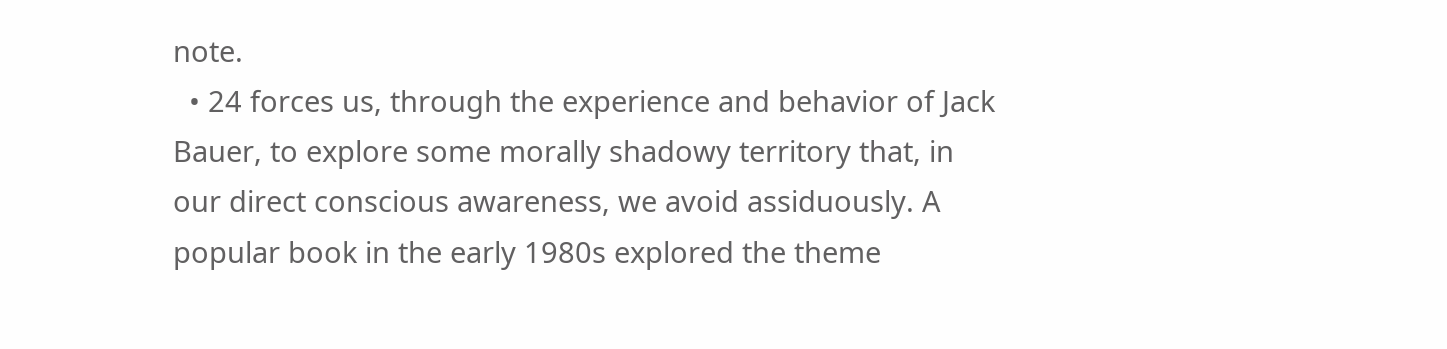note.
  • 24 forces us, through the experience and behavior of Jack Bauer, to explore some morally shadowy territory that, in our direct conscious awareness, we avoid assiduously. A popular book in the early 1980s explored the theme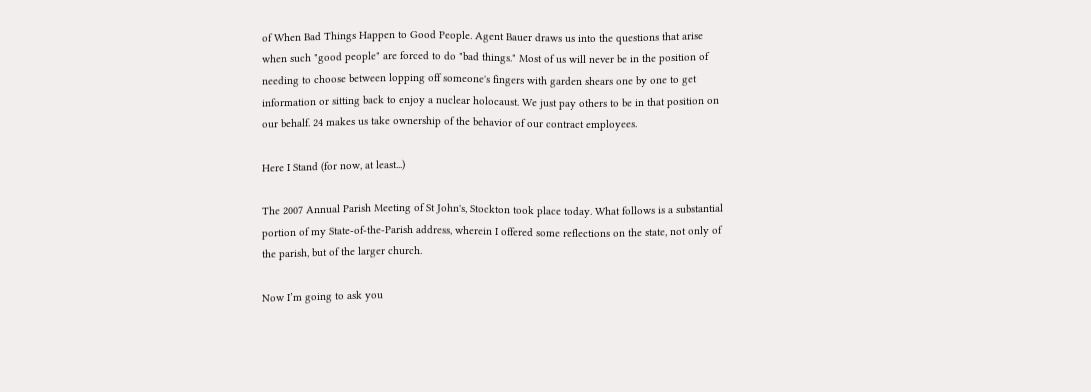of When Bad Things Happen to Good People. Agent Bauer draws us into the questions that arise when such "good people" are forced to do "bad things." Most of us will never be in the position of needing to choose between lopping off someone's fingers with garden shears one by one to get information or sitting back to enjoy a nuclear holocaust. We just pay others to be in that position on our behalf. 24 makes us take ownership of the behavior of our contract employees.

Here I Stand (for now, at least...)

The 2007 Annual Parish Meeting of St John's, Stockton took place today. What follows is a substantial portion of my State-of-the-Parish address, wherein I offered some reflections on the state, not only of the parish, but of the larger church.

Now I’m going to ask you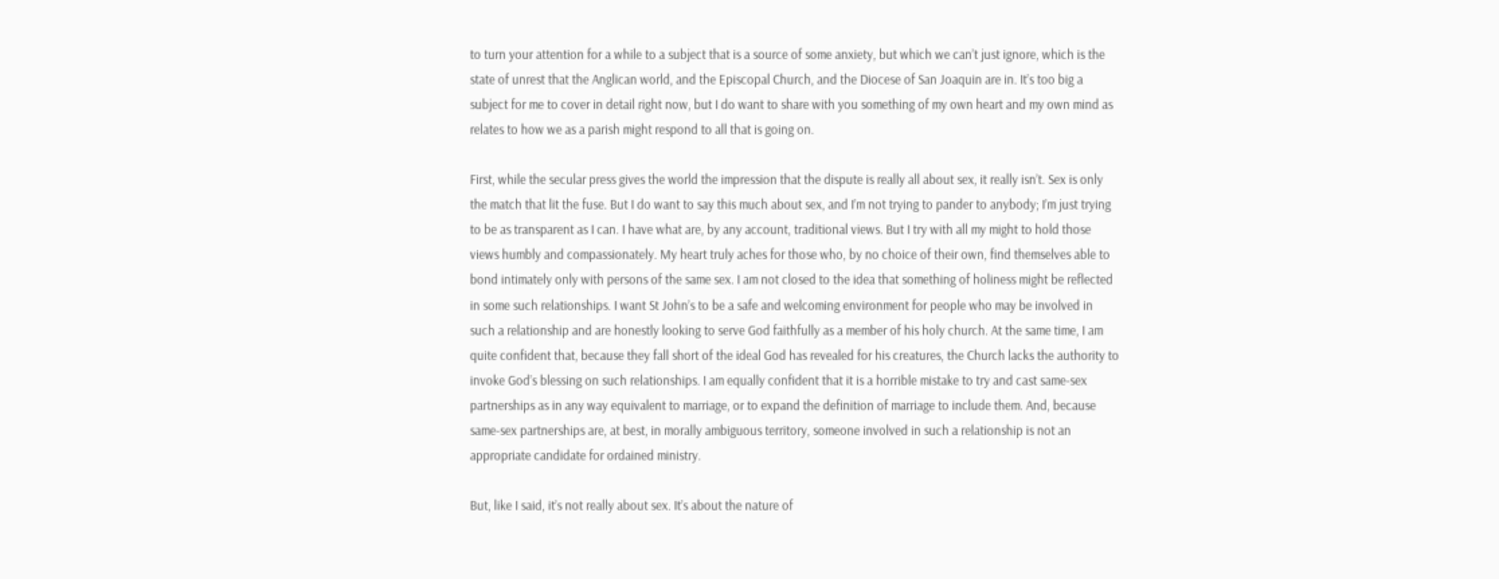to turn your attention for a while to a subject that is a source of some anxiety, but which we can’t just ignore, which is the state of unrest that the Anglican world, and the Episcopal Church, and the Diocese of San Joaquin are in. It’s too big a subject for me to cover in detail right now, but I do want to share with you something of my own heart and my own mind as relates to how we as a parish might respond to all that is going on.

First, while the secular press gives the world the impression that the dispute is really all about sex, it really isn’t. Sex is only the match that lit the fuse. But I do want to say this much about sex, and I’m not trying to pander to anybody; I’m just trying to be as transparent as I can. I have what are, by any account, traditional views. But I try with all my might to hold those views humbly and compassionately. My heart truly aches for those who, by no choice of their own, find themselves able to bond intimately only with persons of the same sex. I am not closed to the idea that something of holiness might be reflected in some such relationships. I want St John’s to be a safe and welcoming environment for people who may be involved in such a relationship and are honestly looking to serve God faithfully as a member of his holy church. At the same time, I am quite confident that, because they fall short of the ideal God has revealed for his creatures, the Church lacks the authority to invoke God’s blessing on such relationships. I am equally confident that it is a horrible mistake to try and cast same-sex partnerships as in any way equivalent to marriage, or to expand the definition of marriage to include them. And, because same-sex partnerships are, at best, in morally ambiguous territory, someone involved in such a relationship is not an appropriate candidate for ordained ministry.

But, like I said, it’s not really about sex. It’s about the nature of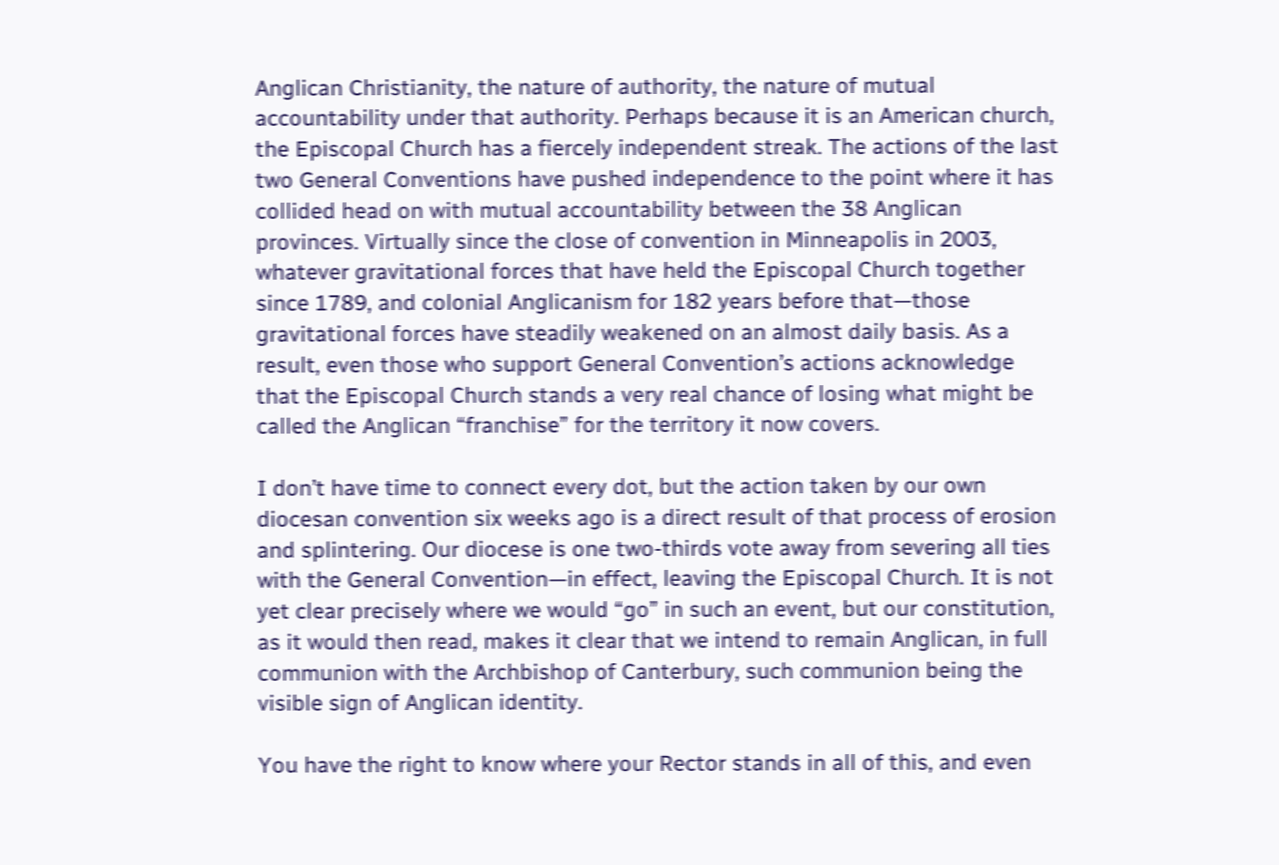Anglican Christianity, the nature of authority, the nature of mutual accountability under that authority. Perhaps because it is an American church, the Episcopal Church has a fiercely independent streak. The actions of the last two General Conventions have pushed independence to the point where it has collided head on with mutual accountability between the 38 Anglican provinces. Virtually since the close of convention in Minneapolis in 2003, whatever gravitational forces that have held the Episcopal Church together since 1789, and colonial Anglicanism for 182 years before that—those gravitational forces have steadily weakened on an almost daily basis. As a result, even those who support General Convention’s actions acknowledge that the Episcopal Church stands a very real chance of losing what might be called the Anglican “franchise” for the territory it now covers.

I don’t have time to connect every dot, but the action taken by our own diocesan convention six weeks ago is a direct result of that process of erosion and splintering. Our diocese is one two-thirds vote away from severing all ties with the General Convention—in effect, leaving the Episcopal Church. It is not yet clear precisely where we would “go” in such an event, but our constitution, as it would then read, makes it clear that we intend to remain Anglican, in full communion with the Archbishop of Canterbury, such communion being the visible sign of Anglican identity.

You have the right to know where your Rector stands in all of this, and even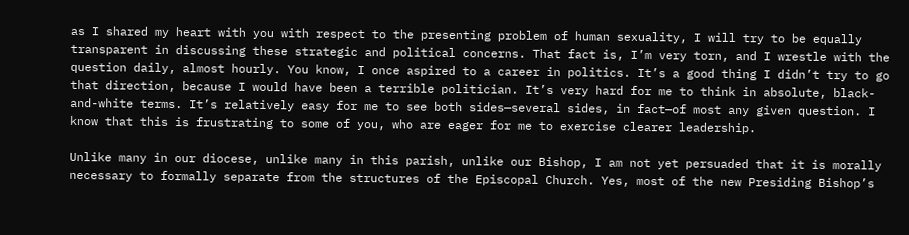as I shared my heart with you with respect to the presenting problem of human sexuality, I will try to be equally transparent in discussing these strategic and political concerns. That fact is, I’m very torn, and I wrestle with the question daily, almost hourly. You know, I once aspired to a career in politics. It’s a good thing I didn’t try to go that direction, because I would have been a terrible politician. It’s very hard for me to think in absolute, black-and-white terms. It’s relatively easy for me to see both sides—several sides, in fact—of most any given question. I know that this is frustrating to some of you, who are eager for me to exercise clearer leadership.

Unlike many in our diocese, unlike many in this parish, unlike our Bishop, I am not yet persuaded that it is morally necessary to formally separate from the structures of the Episcopal Church. Yes, most of the new Presiding Bishop’s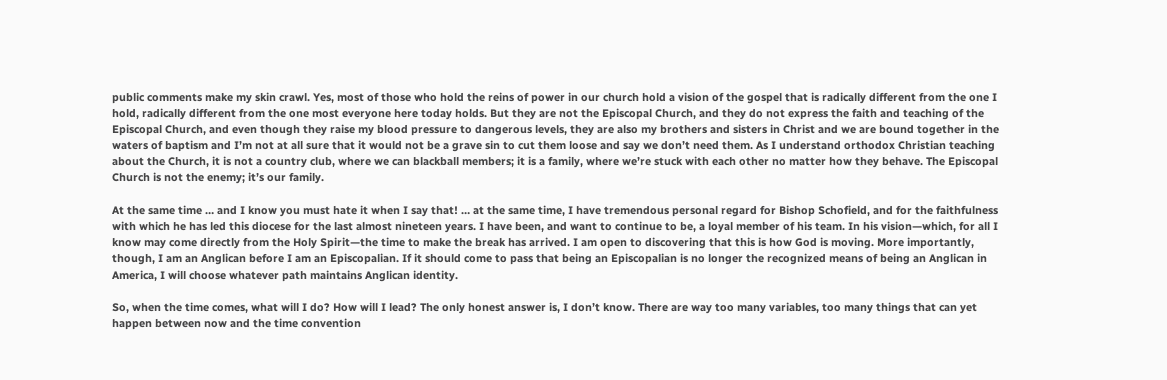public comments make my skin crawl. Yes, most of those who hold the reins of power in our church hold a vision of the gospel that is radically different from the one I hold, radically different from the one most everyone here today holds. But they are not the Episcopal Church, and they do not express the faith and teaching of the Episcopal Church, and even though they raise my blood pressure to dangerous levels, they are also my brothers and sisters in Christ and we are bound together in the waters of baptism and I’m not at all sure that it would not be a grave sin to cut them loose and say we don’t need them. As I understand orthodox Christian teaching about the Church, it is not a country club, where we can blackball members; it is a family, where we’re stuck with each other no matter how they behave. The Episcopal Church is not the enemy; it’s our family.

At the same time … and I know you must hate it when I say that! … at the same time, I have tremendous personal regard for Bishop Schofield, and for the faithfulness with which he has led this diocese for the last almost nineteen years. I have been, and want to continue to be, a loyal member of his team. In his vision—which, for all I know may come directly from the Holy Spirit—the time to make the break has arrived. I am open to discovering that this is how God is moving. More importantly, though, I am an Anglican before I am an Episcopalian. If it should come to pass that being an Episcopalian is no longer the recognized means of being an Anglican in America, I will choose whatever path maintains Anglican identity.

So, when the time comes, what will I do? How will I lead? The only honest answer is, I don’t know. There are way too many variables, too many things that can yet happen between now and the time convention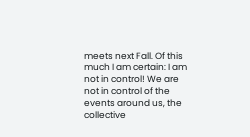meets next Fall. Of this much I am certain: I am not in control! We are not in control of the events around us, the collective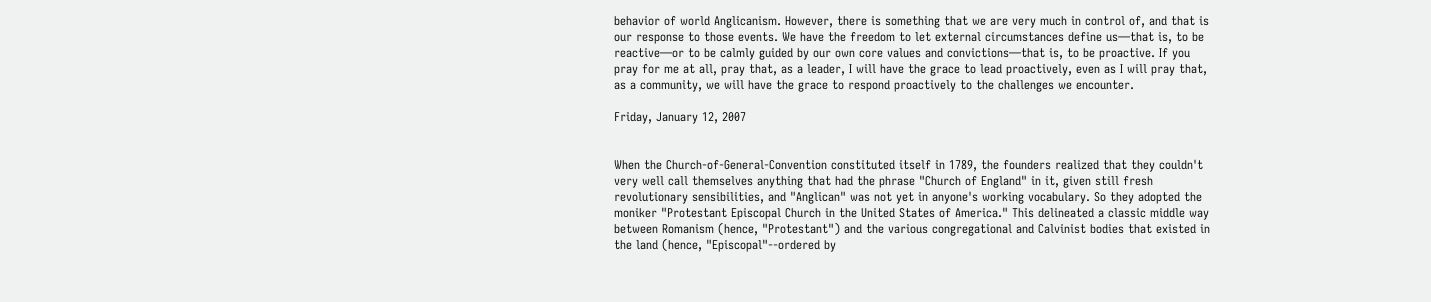behavior of world Anglicanism. However, there is something that we are very much in control of, and that is our response to those events. We have the freedom to let external circumstances define us—that is, to be reactive—or to be calmly guided by our own core values and convictions—that is, to be proactive. If you pray for me at all, pray that, as a leader, I will have the grace to lead proactively, even as I will pray that, as a community, we will have the grace to respond proactively to the challenges we encounter.

Friday, January 12, 2007


When the Church-of-General-Convention constituted itself in 1789, the founders realized that they couldn't very well call themselves anything that had the phrase "Church of England" in it, given still fresh revolutionary sensibilities, and "Anglican" was not yet in anyone's working vocabulary. So they adopted the moniker "Protestant Episcopal Church in the United States of America." This delineated a classic middle way between Romanism (hence, "Protestant") and the various congregational and Calvinist bodies that existed in the land (hence, "Episcopal"--ordered by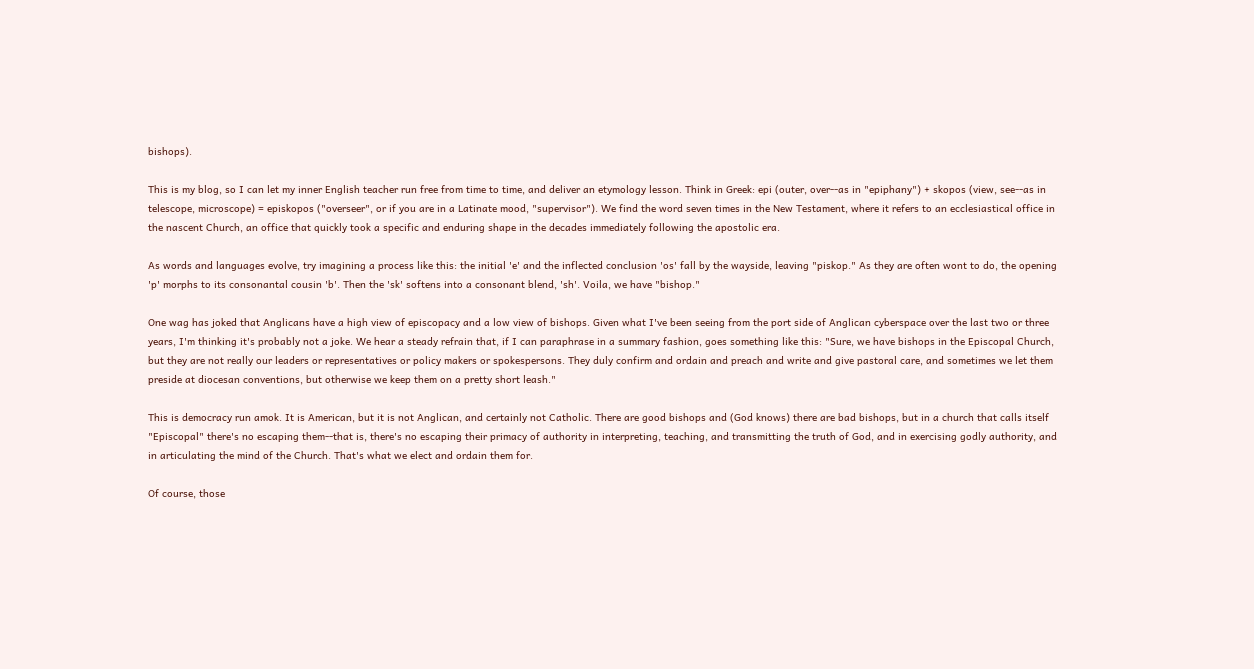bishops).

This is my blog, so I can let my inner English teacher run free from time to time, and deliver an etymology lesson. Think in Greek: epi (outer, over--as in "epiphany") + skopos (view, see--as in telescope, microscope) = episkopos ("overseer", or if you are in a Latinate mood, "supervisor"). We find the word seven times in the New Testament, where it refers to an ecclesiastical office in the nascent Church, an office that quickly took a specific and enduring shape in the decades immediately following the apostolic era.

As words and languages evolve, try imagining a process like this: the initial 'e' and the inflected conclusion 'os' fall by the wayside, leaving "piskop." As they are often wont to do, the opening 'p' morphs to its consonantal cousin 'b'. Then the 'sk' softens into a consonant blend, 'sh'. Voila, we have "bishop."

One wag has joked that Anglicans have a high view of episcopacy and a low view of bishops. Given what I've been seeing from the port side of Anglican cyberspace over the last two or three years, I'm thinking it's probably not a joke. We hear a steady refrain that, if I can paraphrase in a summary fashion, goes something like this: "Sure, we have bishops in the Episcopal Church, but they are not really our leaders or representatives or policy makers or spokespersons. They duly confirm and ordain and preach and write and give pastoral care, and sometimes we let them preside at diocesan conventions, but otherwise we keep them on a pretty short leash."

This is democracy run amok. It is American, but it is not Anglican, and certainly not Catholic. There are good bishops and (God knows) there are bad bishops, but in a church that calls itself "Episcopal" there's no escaping them--that is, there's no escaping their primacy of authority in interpreting, teaching, and transmitting the truth of God, and in exercising godly authority, and in articulating the mind of the Church. That's what we elect and ordain them for.

Of course, those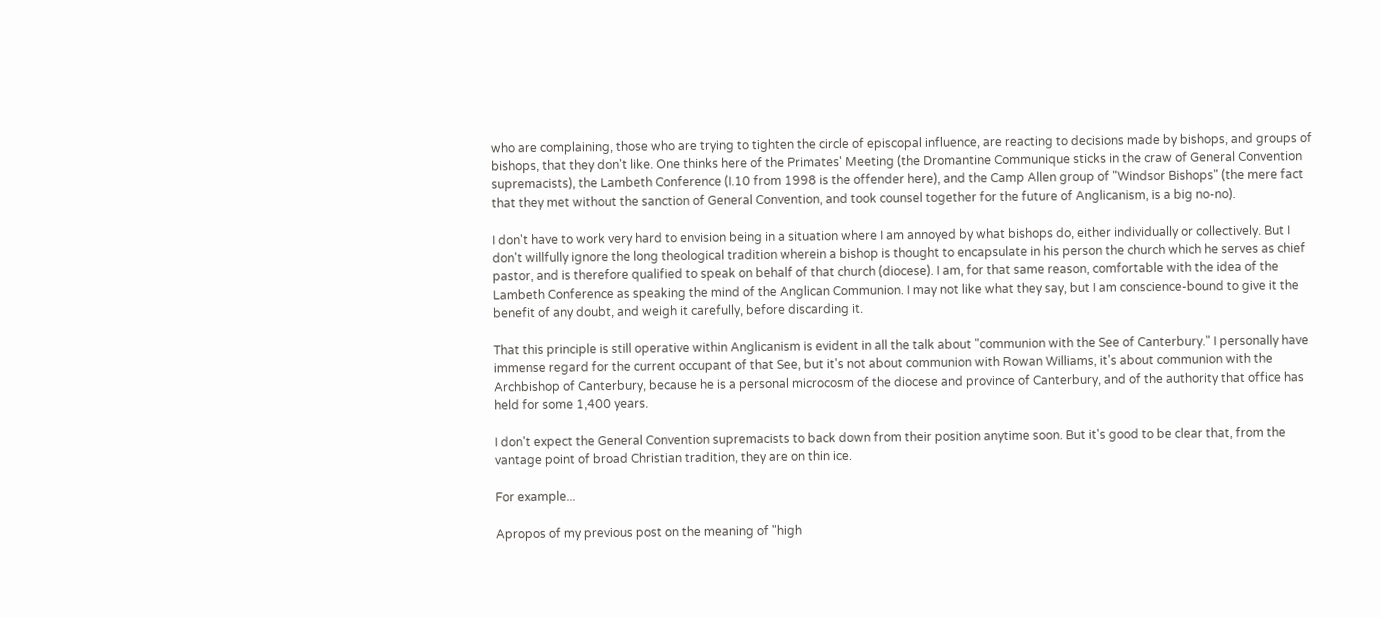who are complaining, those who are trying to tighten the circle of episcopal influence, are reacting to decisions made by bishops, and groups of bishops, that they don't like. One thinks here of the Primates' Meeting (the Dromantine Communique sticks in the craw of General Convention supremacists), the Lambeth Conference (I.10 from 1998 is the offender here), and the Camp Allen group of "Windsor Bishops" (the mere fact that they met without the sanction of General Convention, and took counsel together for the future of Anglicanism, is a big no-no).

I don't have to work very hard to envision being in a situation where I am annoyed by what bishops do, either individually or collectively. But I don't willfully ignore the long theological tradition wherein a bishop is thought to encapsulate in his person the church which he serves as chief pastor, and is therefore qualified to speak on behalf of that church (diocese). I am, for that same reason, comfortable with the idea of the Lambeth Conference as speaking the mind of the Anglican Communion. I may not like what they say, but I am conscience-bound to give it the benefit of any doubt, and weigh it carefully, before discarding it.

That this principle is still operative within Anglicanism is evident in all the talk about "communion with the See of Canterbury." I personally have immense regard for the current occupant of that See, but it's not about communion with Rowan Williams, it's about communion with the Archbishop of Canterbury, because he is a personal microcosm of the diocese and province of Canterbury, and of the authority that office has held for some 1,400 years.

I don't expect the General Convention supremacists to back down from their position anytime soon. But it's good to be clear that, from the vantage point of broad Christian tradition, they are on thin ice.

For example...

Apropos of my previous post on the meaning of "high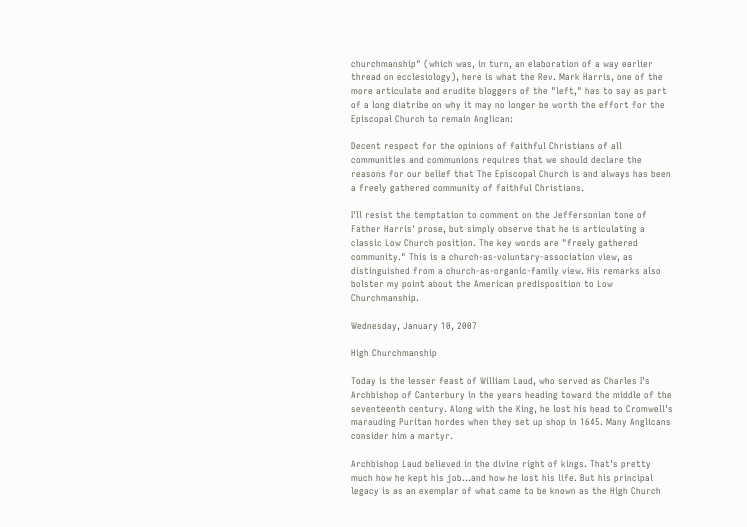churchmanship" (which was, in turn, an elaboration of a way earlier thread on ecclesiology), here is what the Rev. Mark Harris, one of the more articulate and erudite bloggers of the "left," has to say as part of a long diatribe on why it may no longer be worth the effort for the Episcopal Church to remain Anglican:

Decent respect for the opinions of faithful Christians of all communities and communions requires that we should declare the reasons for our belief that The Episcopal Church is and always has been a freely gathered community of faithful Christians.

I'll resist the temptation to comment on the Jeffersonian tone of Father Harris' prose, but simply observe that he is articulating a classic Low Church position. The key words are "freely gathered community." This is a church-as-voluntary-association view, as distinguished from a church-as-organic-family view. His remarks also bolster my point about the American predisposition to Low Churchmanship.

Wednesday, January 10, 2007

High Churchmanship

Today is the lesser feast of William Laud, who served as Charles I's Archbishop of Canterbury in the years heading toward the middle of the seventeenth century. Along with the King, he lost his head to Cromwell's marauding Puritan hordes when they set up shop in 1645. Many Anglicans consider him a martyr.

Archbishop Laud believed in the divine right of kings. That's pretty much how he kept his job...and how he lost his life. But his principal legacy is as an exemplar of what came to be known as the High Church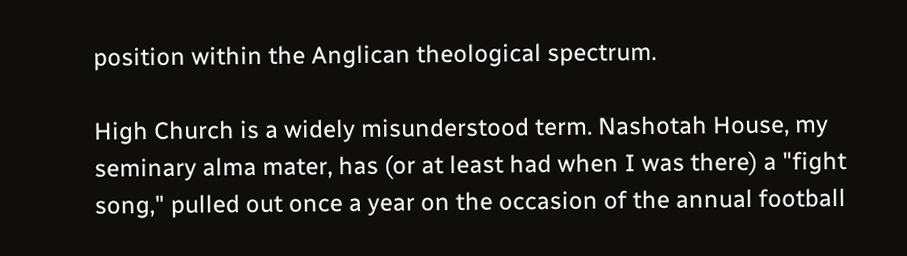position within the Anglican theological spectrum.

High Church is a widely misunderstood term. Nashotah House, my seminary alma mater, has (or at least had when I was there) a "fight song," pulled out once a year on the occasion of the annual football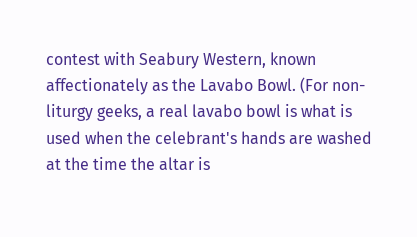contest with Seabury Western, known affectionately as the Lavabo Bowl. (For non-liturgy geeks, a real lavabo bowl is what is used when the celebrant's hands are washed at the time the altar is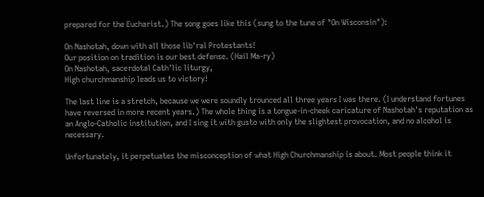prepared for the Eucharist.) The song goes like this (sung to the tune of "On Wisconsin"):

On Nashotah, down with all those lib'ral Protestants!
Our position on tradition is our best defense. (Hail Ma-ry)
On Nashotah, sacerdotal Cath'lic liturgy,
High churchmanship leads us to victory!

The last line is a stretch, because we were soundly trounced all three years I was there. (I understand fortunes have reversed in more recent years.) The whole thing is a tongue-in-cheek caricature of Nashotah's reputation as an Anglo-Catholic institution, and I sing it with gusto with only the slightest provocation, and no alcohol is necessary.

Unfortunately, it perpetuates the misconception of what High Churchmanship is about. Most people think it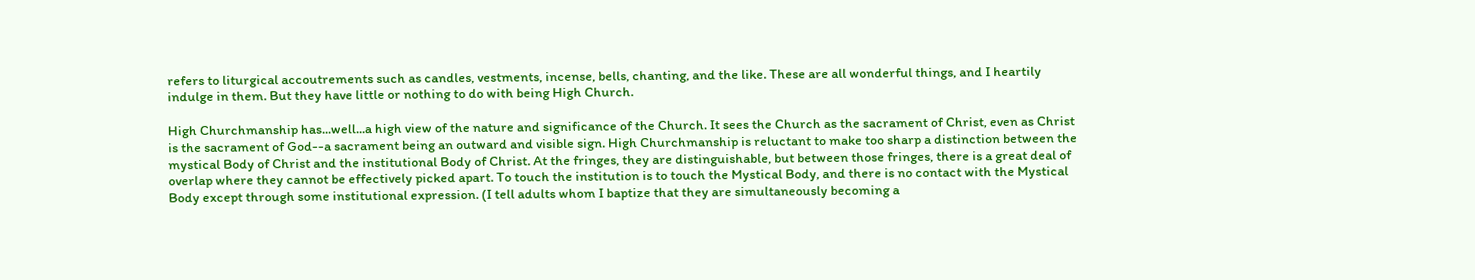refers to liturgical accoutrements such as candles, vestments, incense, bells, chanting, and the like. These are all wonderful things, and I heartily indulge in them. But they have little or nothing to do with being High Church.

High Churchmanship has...well...a high view of the nature and significance of the Church. It sees the Church as the sacrament of Christ, even as Christ is the sacrament of God--a sacrament being an outward and visible sign. High Churchmanship is reluctant to make too sharp a distinction between the mystical Body of Christ and the institutional Body of Christ. At the fringes, they are distinguishable, but between those fringes, there is a great deal of overlap where they cannot be effectively picked apart. To touch the institution is to touch the Mystical Body, and there is no contact with the Mystical Body except through some institutional expression. (I tell adults whom I baptize that they are simultaneously becoming a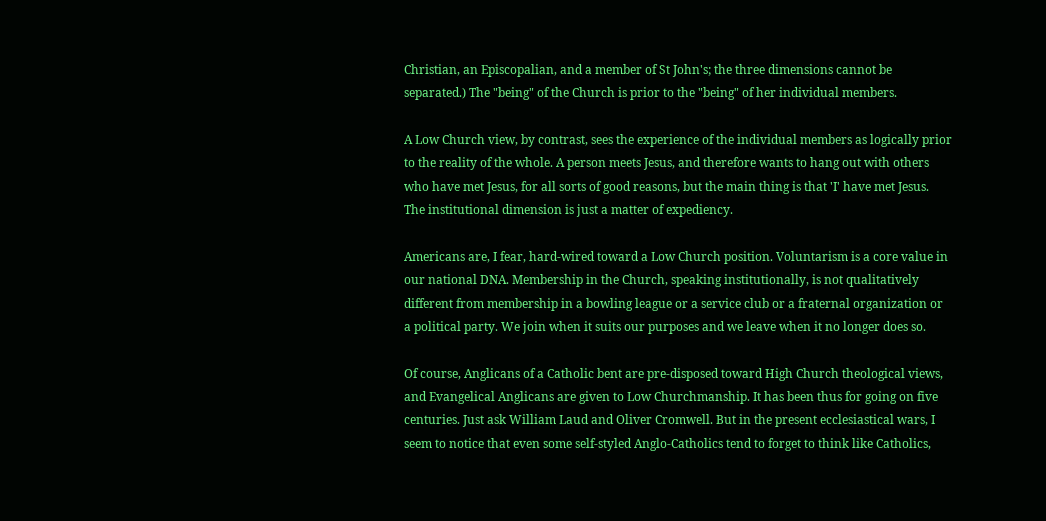Christian, an Episcopalian, and a member of St John's; the three dimensions cannot be separated.) The "being" of the Church is prior to the "being" of her individual members.

A Low Church view, by contrast, sees the experience of the individual members as logically prior to the reality of the whole. A person meets Jesus, and therefore wants to hang out with others who have met Jesus, for all sorts of good reasons, but the main thing is that 'I' have met Jesus. The institutional dimension is just a matter of expediency.

Americans are, I fear, hard-wired toward a Low Church position. Voluntarism is a core value in our national DNA. Membership in the Church, speaking institutionally, is not qualitatively different from membership in a bowling league or a service club or a fraternal organization or a political party. We join when it suits our purposes and we leave when it no longer does so.

Of course, Anglicans of a Catholic bent are pre-disposed toward High Church theological views, and Evangelical Anglicans are given to Low Churchmanship. It has been thus for going on five centuries. Just ask William Laud and Oliver Cromwell. But in the present ecclesiastical wars, I seem to notice that even some self-styled Anglo-Catholics tend to forget to think like Catholics,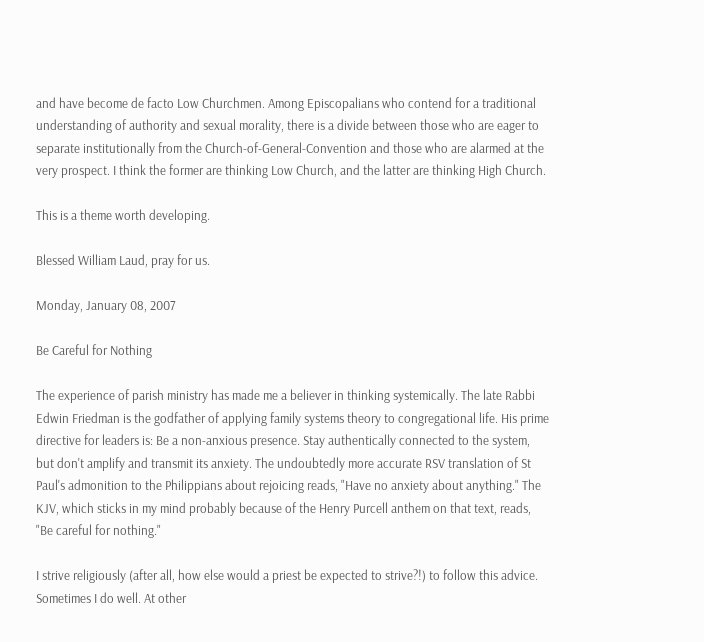and have become de facto Low Churchmen. Among Episcopalians who contend for a traditional understanding of authority and sexual morality, there is a divide between those who are eager to separate institutionally from the Church-of-General-Convention and those who are alarmed at the very prospect. I think the former are thinking Low Church, and the latter are thinking High Church.

This is a theme worth developing.

Blessed William Laud, pray for us.

Monday, January 08, 2007

Be Careful for Nothing

The experience of parish ministry has made me a believer in thinking systemically. The late Rabbi Edwin Friedman is the godfather of applying family systems theory to congregational life. His prime directive for leaders is: Be a non-anxious presence. Stay authentically connected to the system, but don't amplify and transmit its anxiety. The undoubtedly more accurate RSV translation of St Paul's admonition to the Philippians about rejoicing reads, "Have no anxiety about anything." The KJV, which sticks in my mind probably because of the Henry Purcell anthem on that text, reads, "Be careful for nothing."

I strive religiously (after all, how else would a priest be expected to strive?!) to follow this advice. Sometimes I do well. At other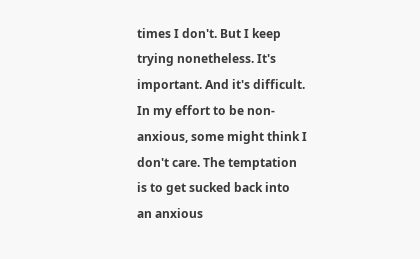times I don't. But I keep trying nonetheless. It's important. And it's difficult. In my effort to be non-anxious, some might think I don't care. The temptation is to get sucked back into an anxious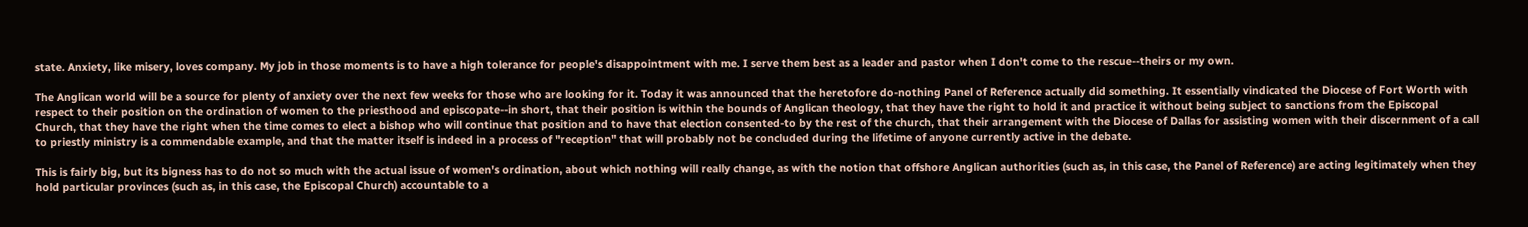state. Anxiety, like misery, loves company. My job in those moments is to have a high tolerance for people's disappointment with me. I serve them best as a leader and pastor when I don't come to the rescue--theirs or my own.

The Anglican world will be a source for plenty of anxiety over the next few weeks for those who are looking for it. Today it was announced that the heretofore do-nothing Panel of Reference actually did something. It essentially vindicated the Diocese of Fort Worth with respect to their position on the ordination of women to the priesthood and episcopate--in short, that their position is within the bounds of Anglican theology, that they have the right to hold it and practice it without being subject to sanctions from the Episcopal Church, that they have the right when the time comes to elect a bishop who will continue that position and to have that election consented-to by the rest of the church, that their arrangement with the Diocese of Dallas for assisting women with their discernment of a call to priestly ministry is a commendable example, and that the matter itself is indeed in a process of "reception" that will probably not be concluded during the lifetime of anyone currently active in the debate.

This is fairly big, but its bigness has to do not so much with the actual issue of women's ordination, about which nothing will really change, as with the notion that offshore Anglican authorities (such as, in this case, the Panel of Reference) are acting legitimately when they hold particular provinces (such as, in this case, the Episcopal Church) accountable to a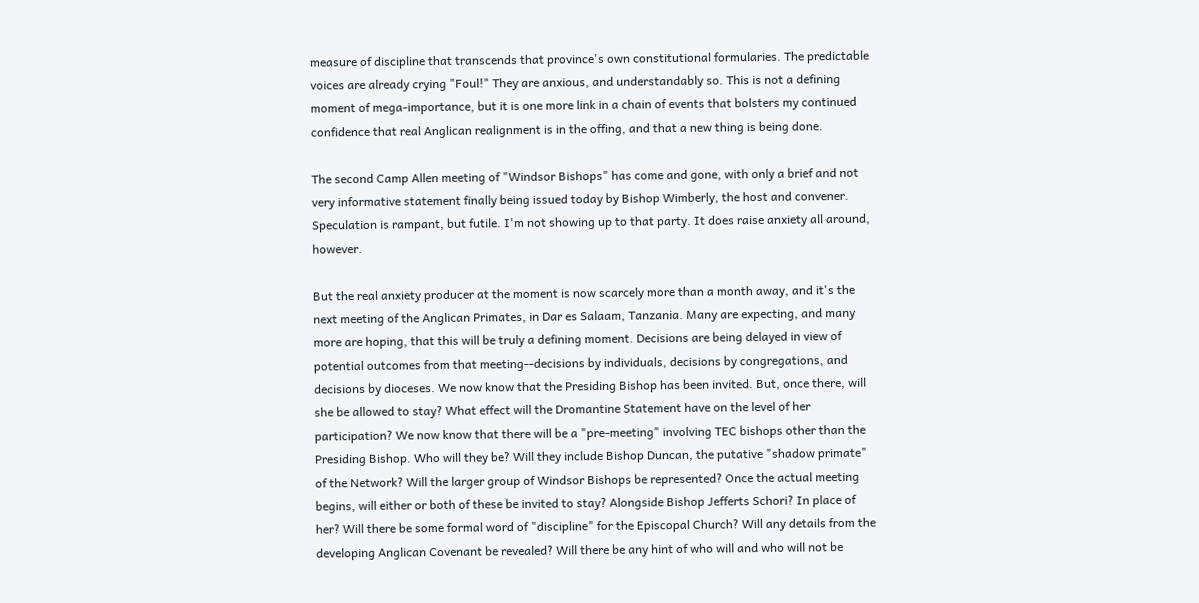measure of discipline that transcends that province's own constitutional formularies. The predictable voices are already crying "Foul!" They are anxious, and understandably so. This is not a defining moment of mega-importance, but it is one more link in a chain of events that bolsters my continued confidence that real Anglican realignment is in the offing, and that a new thing is being done.

The second Camp Allen meeting of "Windsor Bishops" has come and gone, with only a brief and not very informative statement finally being issued today by Bishop Wimberly, the host and convener. Speculation is rampant, but futile. I'm not showing up to that party. It does raise anxiety all around, however.

But the real anxiety producer at the moment is now scarcely more than a month away, and it's the next meeting of the Anglican Primates, in Dar es Salaam, Tanzania. Many are expecting, and many more are hoping, that this will be truly a defining moment. Decisions are being delayed in view of potential outcomes from that meeting--decisions by individuals, decisions by congregations, and decisions by dioceses. We now know that the Presiding Bishop has been invited. But, once there, will she be allowed to stay? What effect will the Dromantine Statement have on the level of her participation? We now know that there will be a "pre-meeting" involving TEC bishops other than the Presiding Bishop. Who will they be? Will they include Bishop Duncan, the putative "shadow primate" of the Network? Will the larger group of Windsor Bishops be represented? Once the actual meeting begins, will either or both of these be invited to stay? Alongside Bishop Jefferts Schori? In place of her? Will there be some formal word of "discipline" for the Episcopal Church? Will any details from the developing Anglican Covenant be revealed? Will there be any hint of who will and who will not be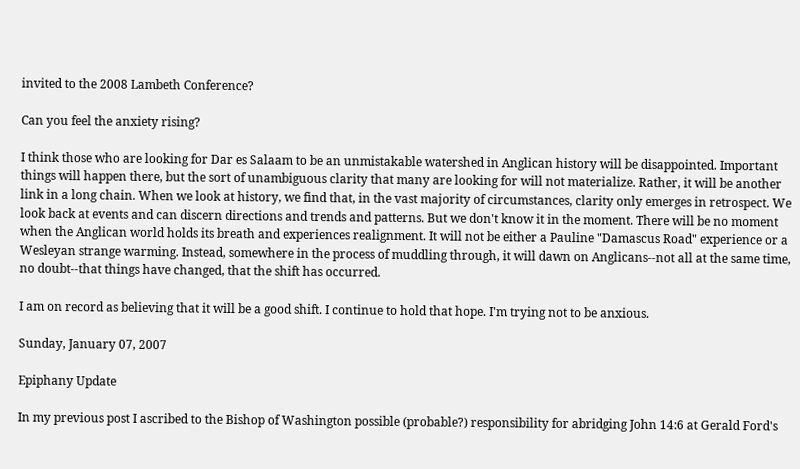invited to the 2008 Lambeth Conference?

Can you feel the anxiety rising?

I think those who are looking for Dar es Salaam to be an unmistakable watershed in Anglican history will be disappointed. Important things will happen there, but the sort of unambiguous clarity that many are looking for will not materialize. Rather, it will be another link in a long chain. When we look at history, we find that, in the vast majority of circumstances, clarity only emerges in retrospect. We look back at events and can discern directions and trends and patterns. But we don't know it in the moment. There will be no moment when the Anglican world holds its breath and experiences realignment. It will not be either a Pauline "Damascus Road" experience or a Wesleyan strange warming. Instead, somewhere in the process of muddling through, it will dawn on Anglicans--not all at the same time, no doubt--that things have changed, that the shift has occurred.

I am on record as believing that it will be a good shift. I continue to hold that hope. I'm trying not to be anxious.

Sunday, January 07, 2007

Epiphany Update

In my previous post I ascribed to the Bishop of Washington possible (probable?) responsibility for abridging John 14:6 at Gerald Ford's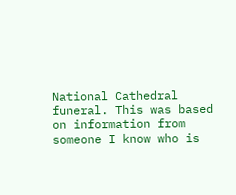National Cathedral funeral. This was based on information from someone I know who is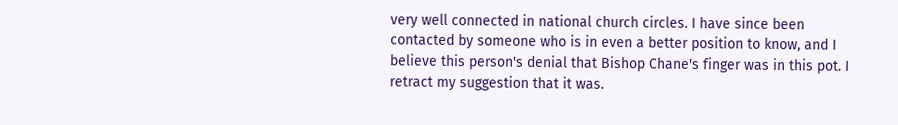very well connected in national church circles. I have since been contacted by someone who is in even a better position to know, and I believe this person's denial that Bishop Chane's finger was in this pot. I retract my suggestion that it was.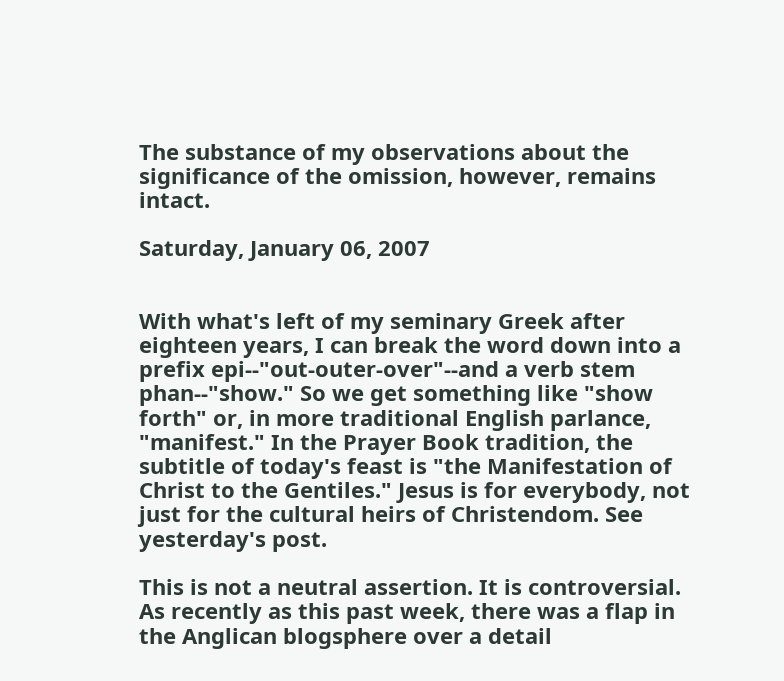The substance of my observations about the significance of the omission, however, remains intact.

Saturday, January 06, 2007


With what's left of my seminary Greek after eighteen years, I can break the word down into a prefix epi--"out-outer-over"--and a verb stem phan--"show." So we get something like "show forth" or, in more traditional English parlance, "manifest." In the Prayer Book tradition, the subtitle of today's feast is "the Manifestation of Christ to the Gentiles." Jesus is for everybody, not just for the cultural heirs of Christendom. See yesterday's post.

This is not a neutral assertion. It is controversial. As recently as this past week, there was a flap in the Anglican blogsphere over a detail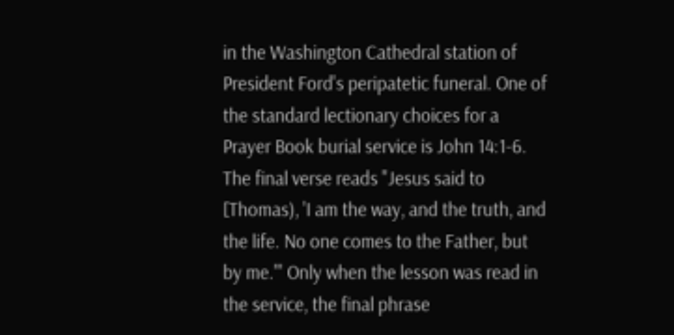in the Washington Cathedral station of President Ford's peripatetic funeral. One of the standard lectionary choices for a Prayer Book burial service is John 14:1-6. The final verse reads "Jesus said to [Thomas), 'I am the way, and the truth, and the life. No one comes to the Father, but by me.'" Only when the lesson was read in the service, the final phrase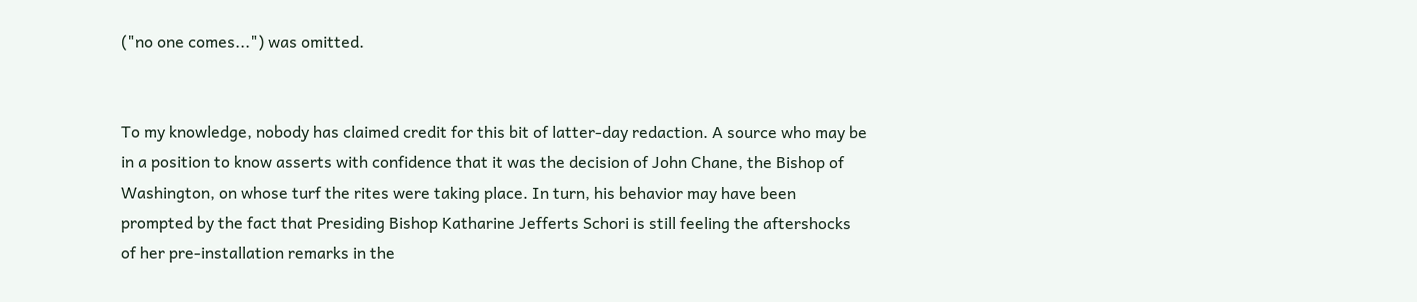("no one comes...") was omitted.


To my knowledge, nobody has claimed credit for this bit of latter-day redaction. A source who may be in a position to know asserts with confidence that it was the decision of John Chane, the Bishop of Washington, on whose turf the rites were taking place. In turn, his behavior may have been prompted by the fact that Presiding Bishop Katharine Jefferts Schori is still feeling the aftershocks of her pre-installation remarks in the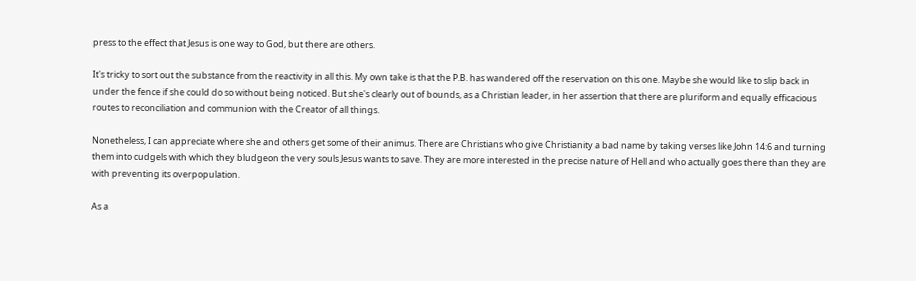press to the effect that Jesus is one way to God, but there are others.

It's tricky to sort out the substance from the reactivity in all this. My own take is that the P.B. has wandered off the reservation on this one. Maybe she would like to slip back in under the fence if she could do so without being noticed. But she's clearly out of bounds, as a Christian leader, in her assertion that there are pluriform and equally efficacious routes to reconciliation and communion with the Creator of all things.

Nonetheless, I can appreciate where she and others get some of their animus. There are Christians who give Christianity a bad name by taking verses like John 14:6 and turning them into cudgels with which they bludgeon the very souls Jesus wants to save. They are more interested in the precise nature of Hell and who actually goes there than they are with preventing its overpopulation.

As a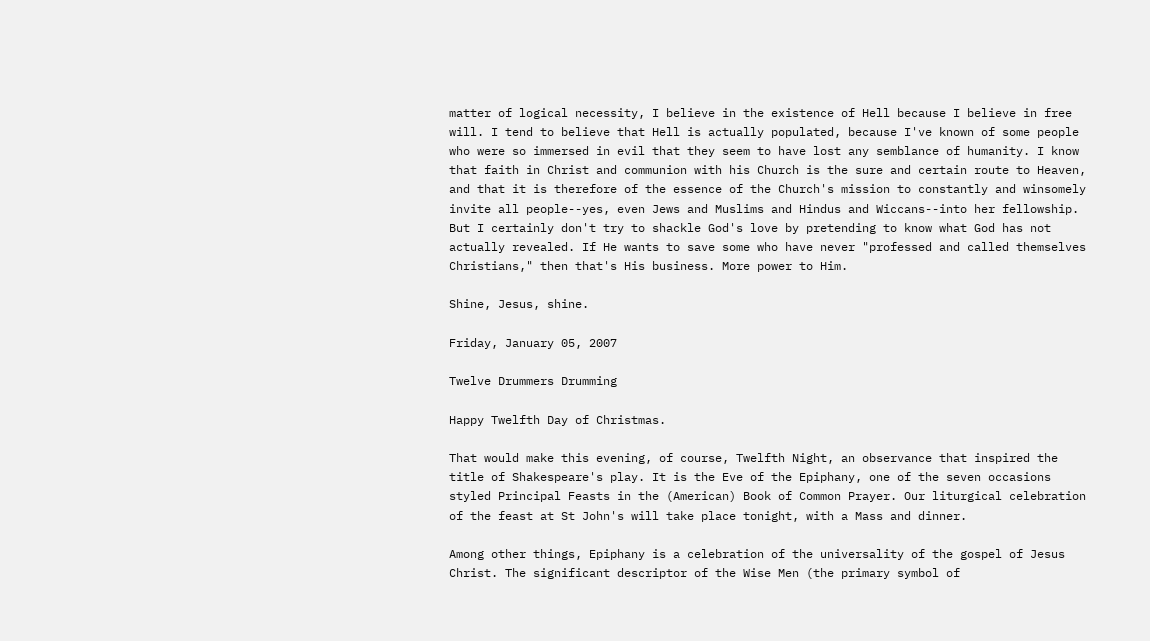matter of logical necessity, I believe in the existence of Hell because I believe in free will. I tend to believe that Hell is actually populated, because I've known of some people who were so immersed in evil that they seem to have lost any semblance of humanity. I know that faith in Christ and communion with his Church is the sure and certain route to Heaven, and that it is therefore of the essence of the Church's mission to constantly and winsomely invite all people--yes, even Jews and Muslims and Hindus and Wiccans--into her fellowship. But I certainly don't try to shackle God's love by pretending to know what God has not actually revealed. If He wants to save some who have never "professed and called themselves Christians," then that's His business. More power to Him.

Shine, Jesus, shine.

Friday, January 05, 2007

Twelve Drummers Drumming

Happy Twelfth Day of Christmas.

That would make this evening, of course, Twelfth Night, an observance that inspired the title of Shakespeare's play. It is the Eve of the Epiphany, one of the seven occasions styled Principal Feasts in the (American) Book of Common Prayer. Our liturgical celebration of the feast at St John's will take place tonight, with a Mass and dinner.

Among other things, Epiphany is a celebration of the universality of the gospel of Jesus Christ. The significant descriptor of the Wise Men (the primary symbol of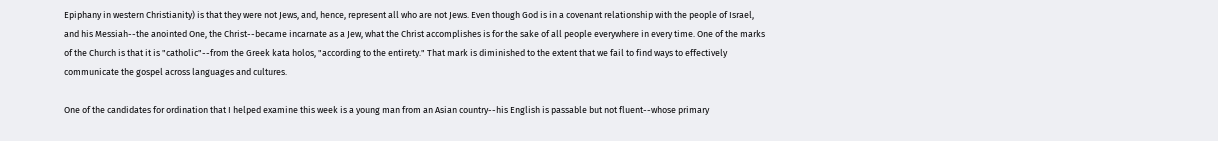Epiphany in western Christianity) is that they were not Jews, and, hence, represent all who are not Jews. Even though God is in a covenant relationship with the people of Israel, and his Messiah--the anointed One, the Christ--became incarnate as a Jew, what the Christ accomplishes is for the sake of all people everywhere in every time. One of the marks of the Church is that it is "catholic"--from the Greek kata holos, "according to the entirety." That mark is diminished to the extent that we fail to find ways to effectively communicate the gospel across languages and cultures.

One of the candidates for ordination that I helped examine this week is a young man from an Asian country--his English is passable but not fluent--whose primary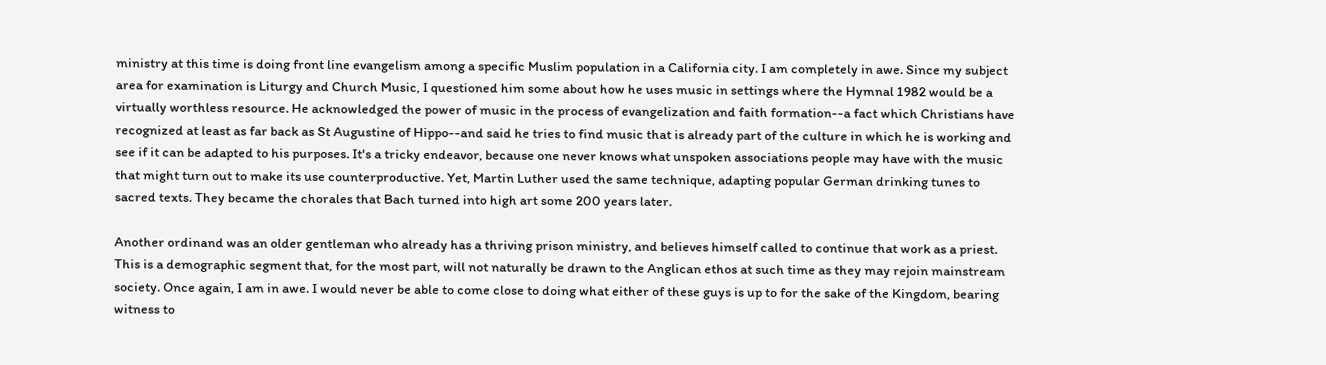ministry at this time is doing front line evangelism among a specific Muslim population in a California city. I am completely in awe. Since my subject area for examination is Liturgy and Church Music, I questioned him some about how he uses music in settings where the Hymnal 1982 would be a virtually worthless resource. He acknowledged the power of music in the process of evangelization and faith formation--a fact which Christians have recognized at least as far back as St Augustine of Hippo--and said he tries to find music that is already part of the culture in which he is working and see if it can be adapted to his purposes. It's a tricky endeavor, because one never knows what unspoken associations people may have with the music that might turn out to make its use counterproductive. Yet, Martin Luther used the same technique, adapting popular German drinking tunes to sacred texts. They became the chorales that Bach turned into high art some 200 years later.

Another ordinand was an older gentleman who already has a thriving prison ministry, and believes himself called to continue that work as a priest. This is a demographic segment that, for the most part, will not naturally be drawn to the Anglican ethos at such time as they may rejoin mainstream society. Once again, I am in awe. I would never be able to come close to doing what either of these guys is up to for the sake of the Kingdom, bearing witness to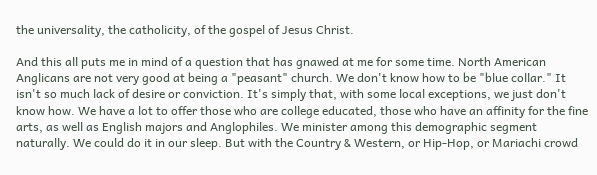the universality, the catholicity, of the gospel of Jesus Christ.

And this all puts me in mind of a question that has gnawed at me for some time. North American Anglicans are not very good at being a "peasant" church. We don't know how to be "blue collar." It isn't so much lack of desire or conviction. It's simply that, with some local exceptions, we just don't know how. We have a lot to offer those who are college educated, those who have an affinity for the fine arts, as well as English majors and Anglophiles. We minister among this demographic segment naturally. We could do it in our sleep. But with the Country & Western, or Hip-Hop, or Mariachi crowd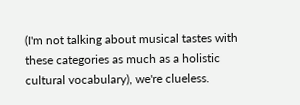(I'm not talking about musical tastes with these categories as much as a holistic cultural vocabulary), we're clueless.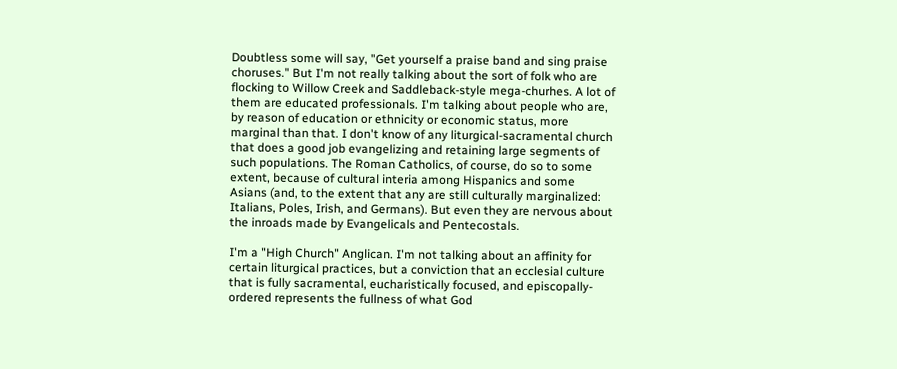Doubtless some will say, "Get yourself a praise band and sing praise choruses." But I'm not really talking about the sort of folk who are flocking to Willow Creek and Saddleback-style mega-churhes. A lot of them are educated professionals. I'm talking about people who are, by reason of education or ethnicity or economic status, more marginal than that. I don't know of any liturgical-sacramental church that does a good job evangelizing and retaining large segments of such populations. The Roman Catholics, of course, do so to some extent, because of cultural interia among Hispanics and some Asians (and, to the extent that any are still culturally marginalized: Italians, Poles, Irish, and Germans). But even they are nervous about the inroads made by Evangelicals and Pentecostals.

I'm a "High Church" Anglican. I'm not talking about an affinity for certain liturgical practices, but a conviction that an ecclesial culture that is fully sacramental, eucharistically focused, and episcopally-ordered represents the fullness of what God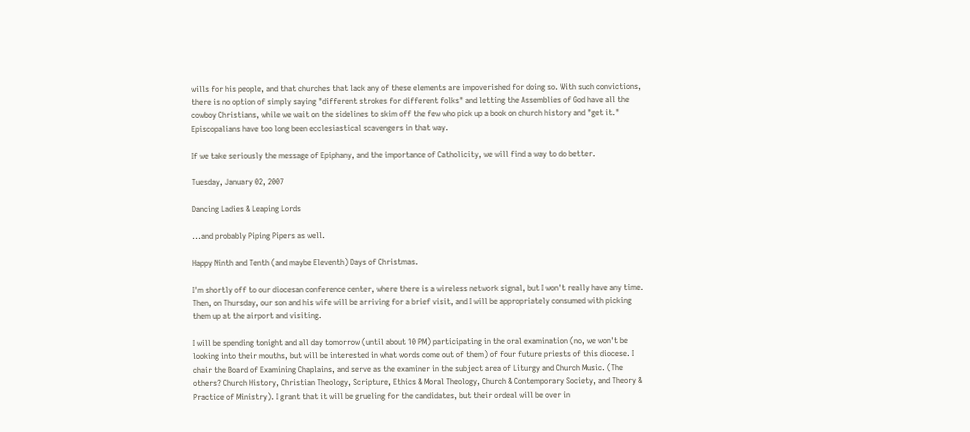wills for his people, and that churches that lack any of these elements are impoverished for doing so. With such convictions, there is no option of simply saying "different strokes for different folks" and letting the Assemblies of God have all the cowboy Christians, while we wait on the sidelines to skim off the few who pick up a book on church history and "get it." Episcopalians have too long been ecclesiastical scavengers in that way.

If we take seriously the message of Epiphany, and the importance of Catholicity, we will find a way to do better.

Tuesday, January 02, 2007

Dancing Ladies & Leaping Lords

...and probably Piping Pipers as well.

Happy Ninth and Tenth (and maybe Eleventh) Days of Christmas.

I'm shortly off to our diocesan conference center, where there is a wireless network signal, but I won't really have any time. Then, on Thursday, our son and his wife will be arriving for a brief visit, and I will be appropriately consumed with picking them up at the airport and visiting.

I will be spending tonight and all day tomorrow (until about 10 PM) participating in the oral examination (no, we won't be looking into their mouths, but will be interested in what words come out of them) of four future priests of this diocese. I chair the Board of Examining Chaplains, and serve as the examiner in the subject area of Liturgy and Church Music. (The others? Church History, Christian Theology, Scripture, Ethics & Moral Theology, Church & Contemporary Society, and Theory & Practice of Ministry). I grant that it will be grueling for the candidates, but their ordeal will be over in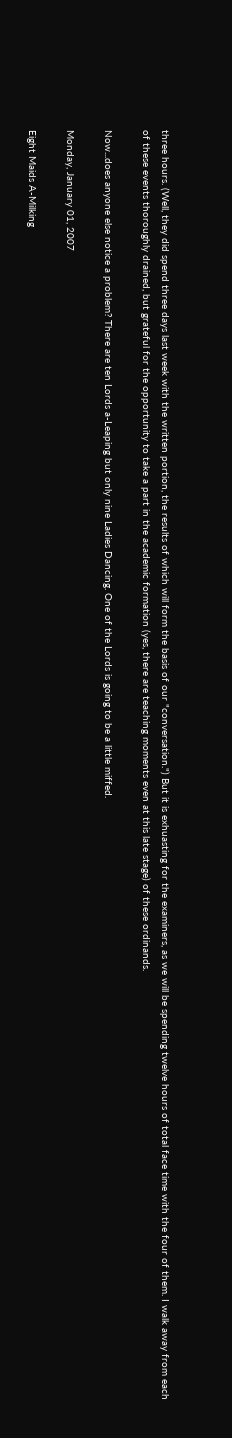three hours. (Well, they did spend three days last week with the written portion, the results of which will form the basis of our "conversation.") But it is exhuasting for the examiners, as we will be spending twelve hours of total face time with the four of them. I walk away from each of these events thoroughly drained, but grateful for the opportunity to take a part in the academic formation (yes, there are teaching moments even at this late stage) of these ordinands.

Now...does anyone else notice a problem? There are ten Lords a-Leaping but only nine Ladies Dancing. One of the Lords is going to be a little miffed.

Monday, January 01, 2007

Eight Maids A-Milking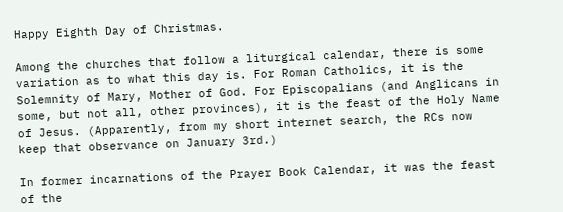Happy Eighth Day of Christmas.

Among the churches that follow a liturgical calendar, there is some variation as to what this day is. For Roman Catholics, it is the Solemnity of Mary, Mother of God. For Episcopalians (and Anglicans in some, but not all, other provinces), it is the feast of the Holy Name of Jesus. (Apparently, from my short internet search, the RCs now keep that observance on January 3rd.)

In former incarnations of the Prayer Book Calendar, it was the feast of the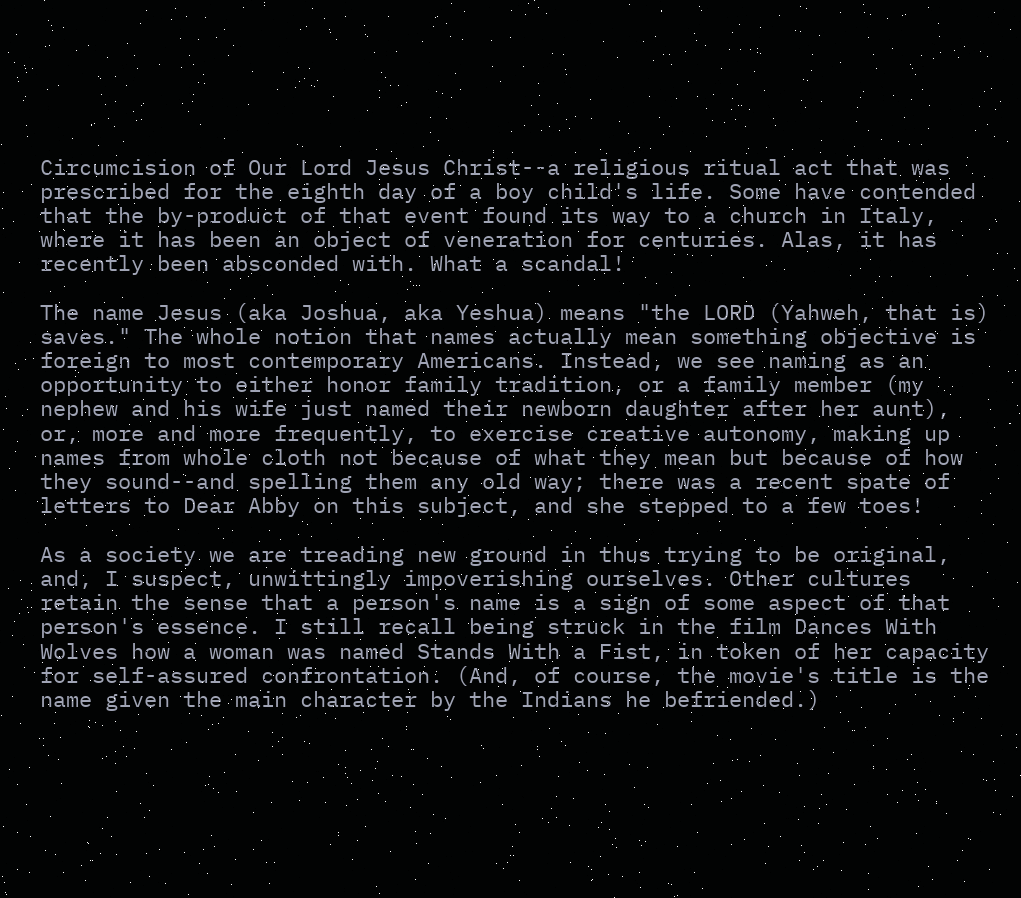Circumcision of Our Lord Jesus Christ--a religious ritual act that was prescribed for the eighth day of a boy child's life. Some have contended that the by-product of that event found its way to a church in Italy, where it has been an object of veneration for centuries. Alas, it has recently been absconded with. What a scandal!

The name Jesus (aka Joshua, aka Yeshua) means "the LORD (Yahweh, that is) saves." The whole notion that names actually mean something objective is foreign to most contemporary Americans. Instead, we see naming as an opportunity to either honor family tradition, or a family member (my nephew and his wife just named their newborn daughter after her aunt), or, more and more frequently, to exercise creative autonomy, making up names from whole cloth not because of what they mean but because of how they sound--and spelling them any old way; there was a recent spate of letters to Dear Abby on this subject, and she stepped to a few toes!

As a society we are treading new ground in thus trying to be original, and, I suspect, unwittingly impoverishing ourselves. Other cultures retain the sense that a person's name is a sign of some aspect of that person's essence. I still recall being struck in the film Dances With Wolves how a woman was named Stands With a Fist, in token of her capacity for self-assured confrontation. (And, of course, the movie's title is the name given the main character by the Indians he befriended.)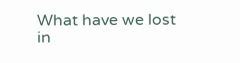What have we lost in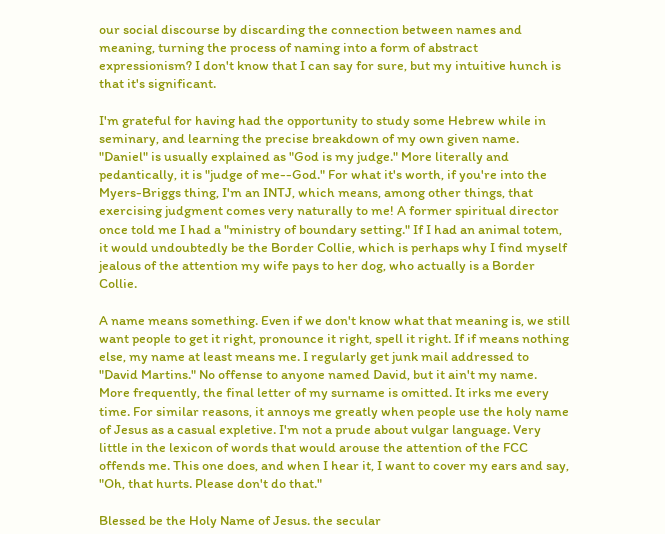our social discourse by discarding the connection between names and meaning, turning the process of naming into a form of abstract expressionism? I don't know that I can say for sure, but my intuitive hunch is that it's significant.

I'm grateful for having had the opportunity to study some Hebrew while in seminary, and learning the precise breakdown of my own given name. "Daniel" is usually explained as "God is my judge." More literally and pedantically, it is "judge of me--God." For what it's worth, if you're into the Myers-Briggs thing, I'm an INTJ, which means, among other things, that exercising judgment comes very naturally to me! A former spiritual director once told me I had a "ministry of boundary setting." If I had an animal totem, it would undoubtedly be the Border Collie, which is perhaps why I find myself jealous of the attention my wife pays to her dog, who actually is a Border Collie.

A name means something. Even if we don't know what that meaning is, we still want people to get it right, pronounce it right, spell it right. If if means nothing else, my name at least means me. I regularly get junk mail addressed to "David Martins." No offense to anyone named David, but it ain't my name. More frequently, the final letter of my surname is omitted. It irks me every time. For similar reasons, it annoys me greatly when people use the holy name of Jesus as a casual expletive. I'm not a prude about vulgar language. Very little in the lexicon of words that would arouse the attention of the FCC offends me. This one does, and when I hear it, I want to cover my ears and say, "Oh, that hurts. Please don't do that."

Blessed be the Holy Name of Jesus. the secular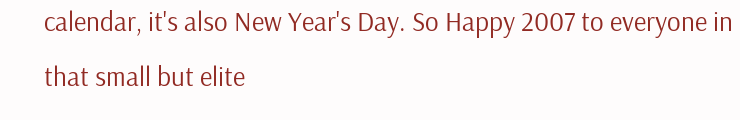calendar, it's also New Year's Day. So Happy 2007 to everyone in that small but elite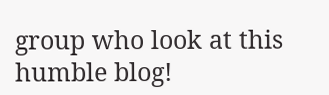group who look at this humble blog!